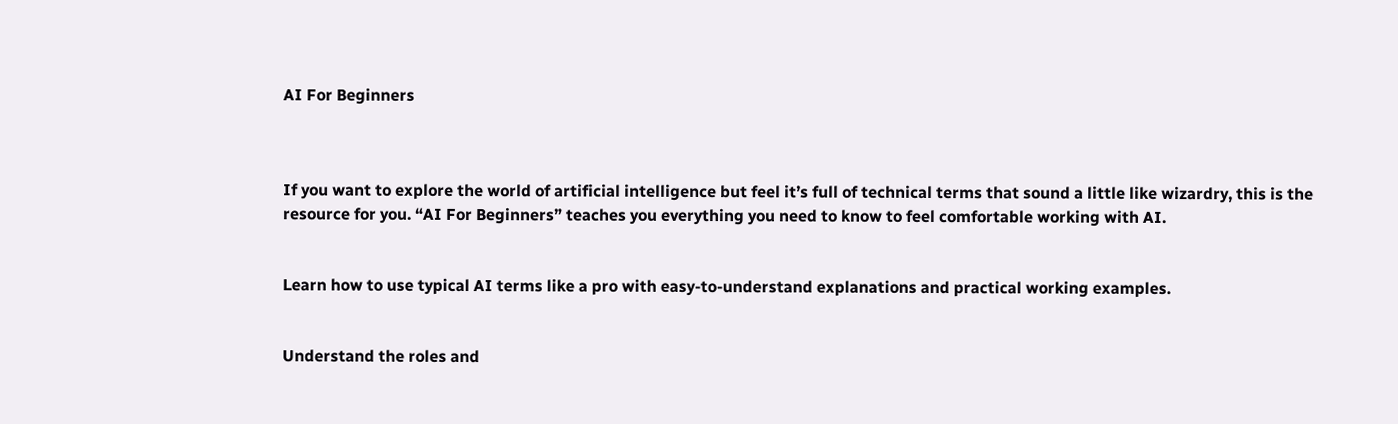AI For Beginners



If you want to explore the world of artificial intelligence but feel it’s full of technical terms that sound a little like wizardry, this is the resource for you. “AI For Beginners” teaches you everything you need to know to feel comfortable working with AI.


Learn how to use typical AI terms like a pro with easy-to-understand explanations and practical working examples.


Understand the roles and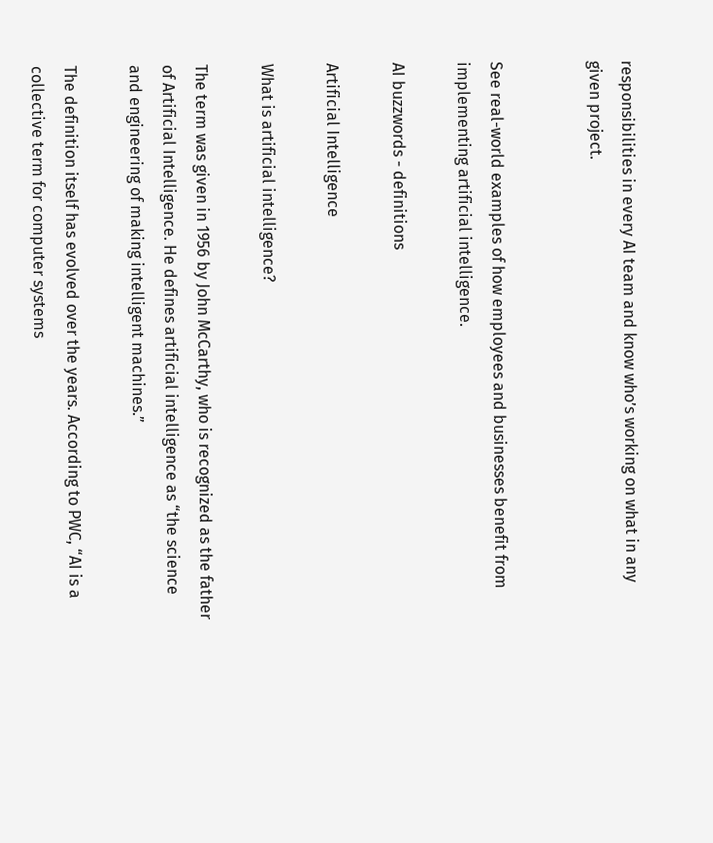responsibilities in every AI team and know who’s working on what in any given project.


See real-world examples of how employees and businesses benefit from implementing artificial intelligence.

AI buzzwords - definitions

Artificial Intelligence

What is artificial intelligence?

The term was given in 1956 by John McCarthy, who is recognized as the father of Artificial Intelligence. He defines artificial intelligence as “the science and engineering of making intelligent machines.”

The definition itself has evolved over the years. According to PWC, “AI is a collective term for computer systems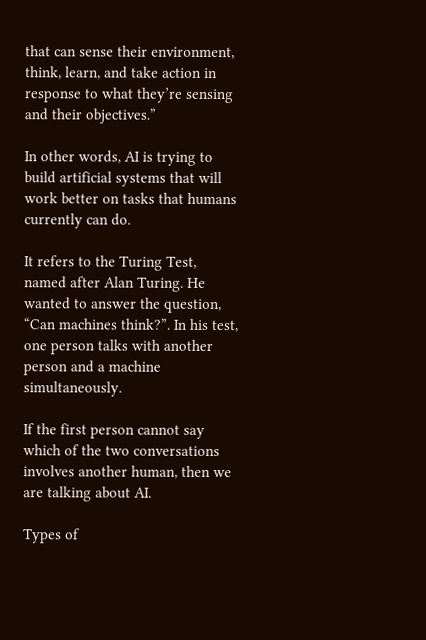that can sense their environment, think, learn, and take action in response to what they’re sensing and their objectives.”

In other words, AI is trying to build artificial systems that will work better on tasks that humans currently can do.

It refers to the Turing Test, named after Alan Turing. He wanted to answer the question, “Can machines think?”. In his test, one person talks with another person and a machine simultaneously.

If the first person cannot say which of the two conversations involves another human, then we are talking about AI.

Types of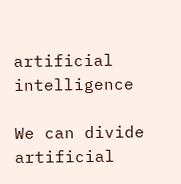artificial intelligence

We can divide artificial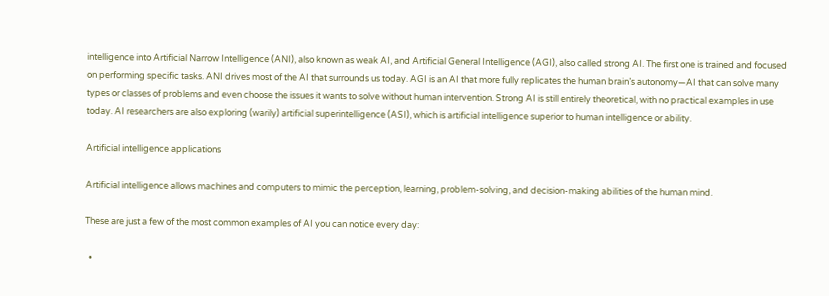intelligence into Artificial Narrow Intelligence (ANI), also known as weak AI, and Artificial General Intelligence (AGI), also called strong AI. The first one is trained and focused on performing specific tasks. ANI drives most of the AI that surrounds us today. AGI is an AI that more fully replicates the human brain’s autonomy—AI that can solve many types or classes of problems and even choose the issues it wants to solve without human intervention. Strong AI is still entirely theoretical, with no practical examples in use today. AI researchers are also exploring (warily) artificial superintelligence (ASI), which is artificial intelligence superior to human intelligence or ability.

Artificial intelligence applications

Artificial intelligence allows machines and computers to mimic the perception, learning, problem-solving, and decision-making abilities of the human mind.

These are just a few of the most common examples of AI you can notice every day:

  •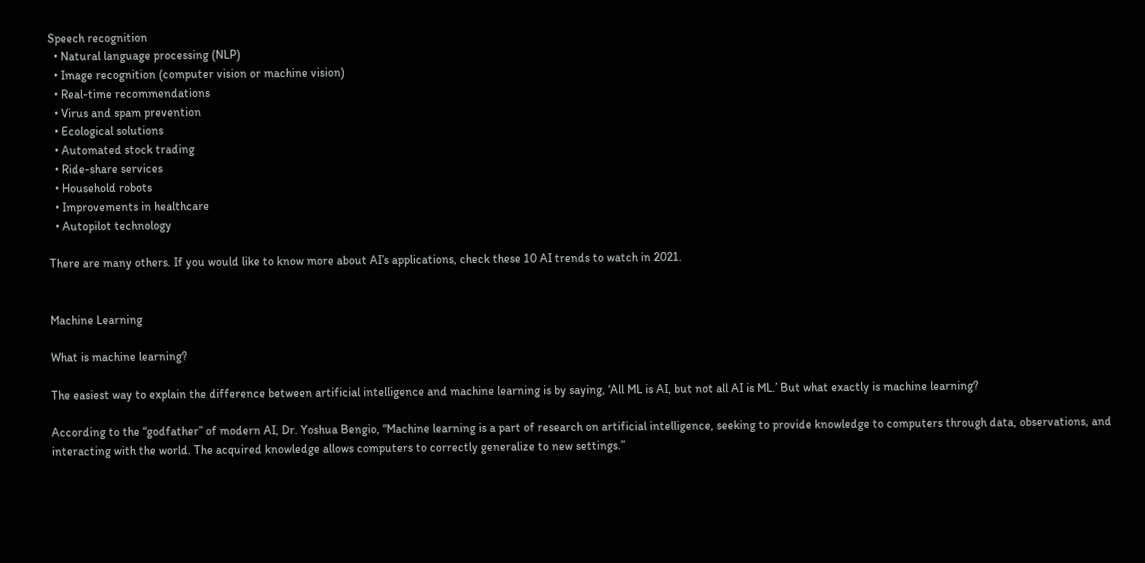Speech recognition
  • Natural language processing (NLP)
  • Image recognition (computer vision or machine vision)
  • Real-time recommendations
  • Virus and spam prevention
  • Ecological solutions
  • Automated stock trading
  • Ride-share services
  • Household robots
  • Improvements in healthcare
  • Autopilot technology

There are many others. If you would like to know more about AI’s applications, check these 10 AI trends to watch in 2021.


Machine Learning

What is machine learning?

The easiest way to explain the difference between artificial intelligence and machine learning is by saying, ‘All ML is AI, but not all AI is ML.’ But what exactly is machine learning?

According to the “godfather” of modern AI, Dr. Yoshua Bengio, “Machine learning is a part of research on artificial intelligence, seeking to provide knowledge to computers through data, observations, and interacting with the world. The acquired knowledge allows computers to correctly generalize to new settings.”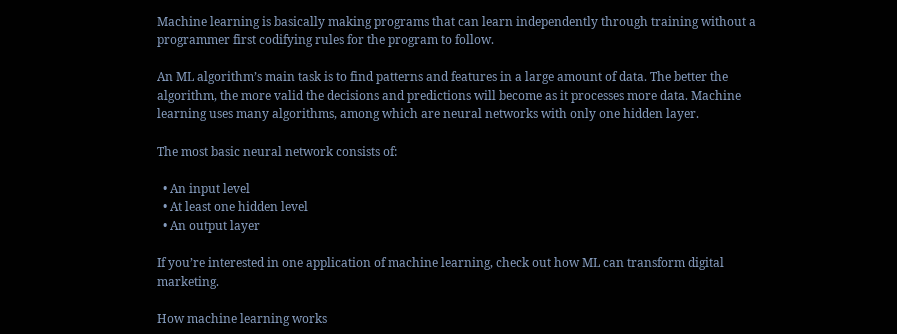Machine learning is basically making programs that can learn independently through training without a programmer first codifying rules for the program to follow.

An ML algorithm’s main task is to find patterns and features in a large amount of data. The better the algorithm, the more valid the decisions and predictions will become as it processes more data. Machine learning uses many algorithms, among which are neural networks with only one hidden layer.

The most basic neural network consists of:

  • An input level
  • At least one hidden level
  • An output layer

If you’re interested in one application of machine learning, check out how ML can transform digital marketing.

How machine learning works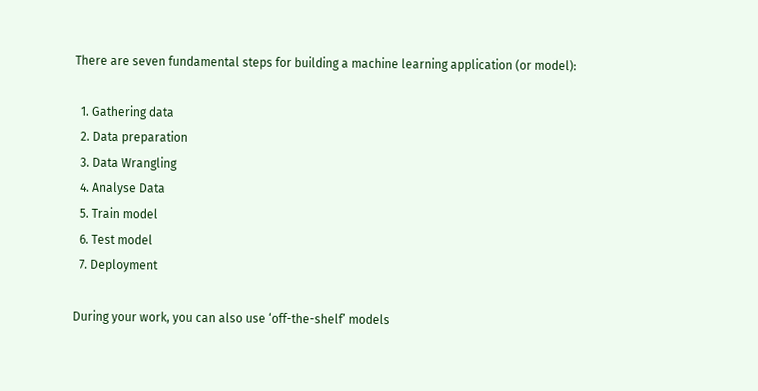There are seven fundamental steps for building a machine learning application (or model):

  1. Gathering data
  2. Data preparation
  3. Data Wrangling
  4. Analyse Data
  5. Train model
  6. Test model
  7. Deployment

During your work, you can also use ‘off-the-shelf’ models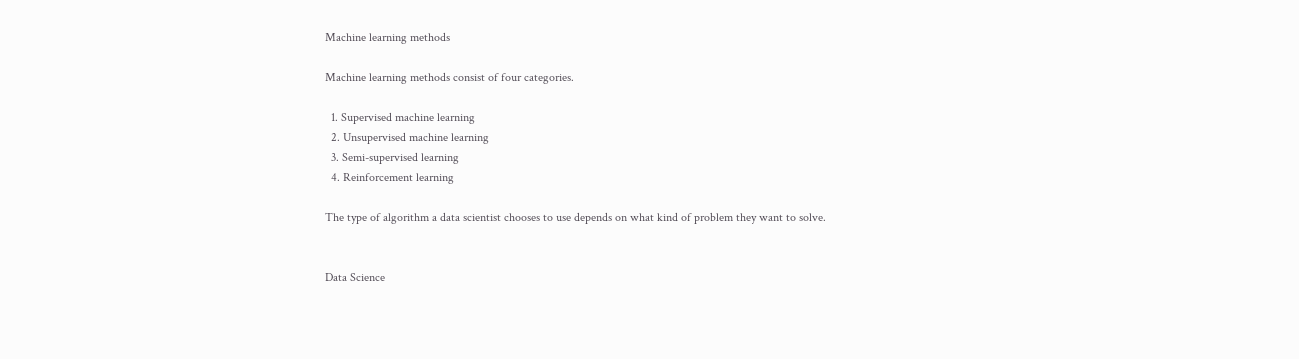Machine learning methods

Machine learning methods consist of four categories.

  1. Supervised machine learning
  2. Unsupervised machine learning
  3. Semi-supervised learning
  4. Reinforcement learning

The type of algorithm a data scientist chooses to use depends on what kind of problem they want to solve.


Data Science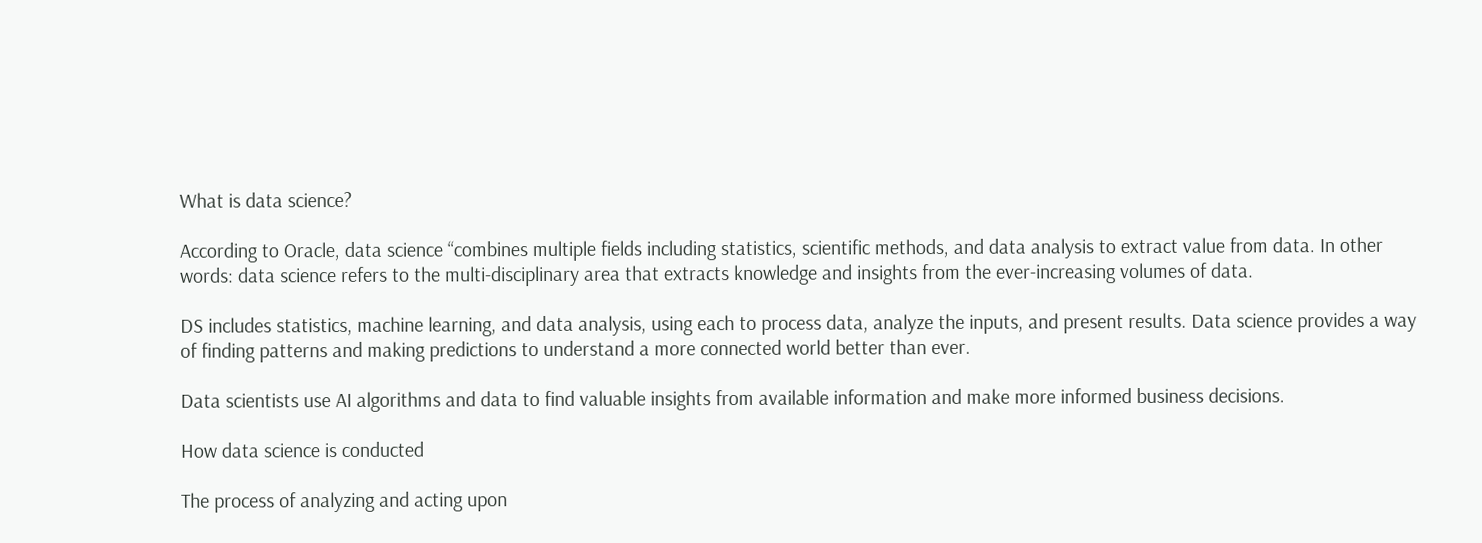What is data science?

According to Oracle, data science “combines multiple fields including statistics, scientific methods, and data analysis to extract value from data. In other words: data science refers to the multi-disciplinary area that extracts knowledge and insights from the ever-increasing volumes of data.

DS includes statistics, machine learning, and data analysis, using each to process data, analyze the inputs, and present results. Data science provides a way of finding patterns and making predictions to understand a more connected world better than ever.

Data scientists use AI algorithms and data to find valuable insights from available information and make more informed business decisions.

How data science is conducted

The process of analyzing and acting upon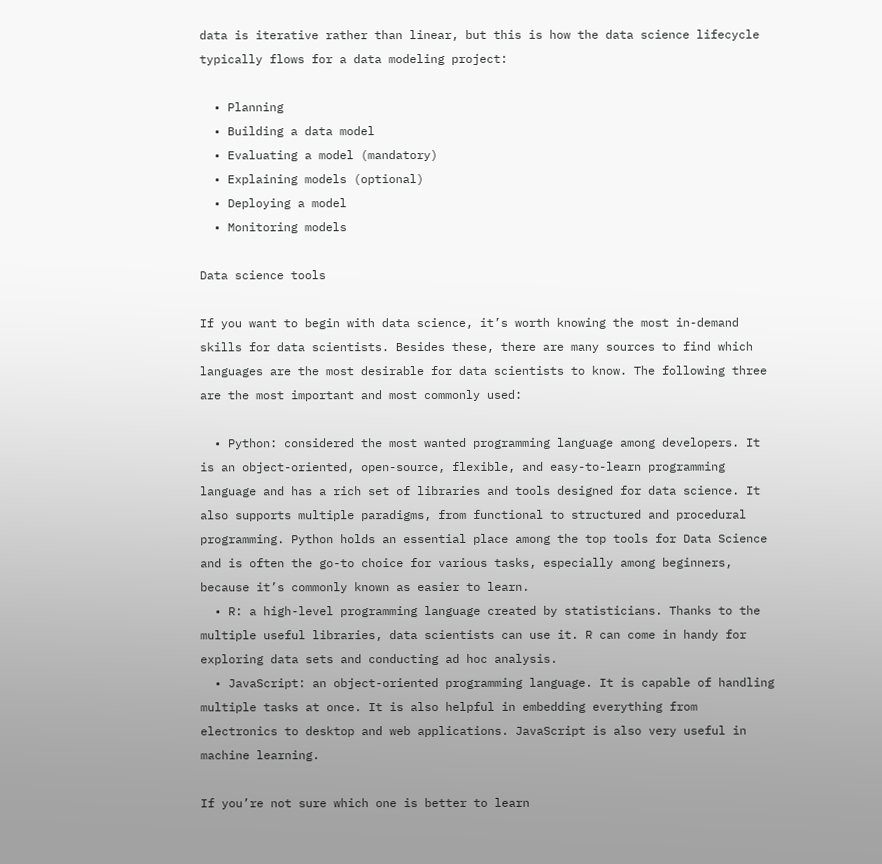data is iterative rather than linear, but this is how the data science lifecycle typically flows for a data modeling project:

  • Planning
  • Building a data model
  • Evaluating a model (mandatory)
  • Explaining models (optional)
  • Deploying a model
  • Monitoring models

Data science tools

If you want to begin with data science, it’s worth knowing the most in-demand skills for data scientists. Besides these, there are many sources to find which languages are the most desirable for data scientists to know. The following three are the most important and most commonly used:

  • Python: considered the most wanted programming language among developers. It is an object-oriented, open-source, flexible, and easy-to-learn programming language and has a rich set of libraries and tools designed for data science. It also supports multiple paradigms, from functional to structured and procedural programming. Python holds an essential place among the top tools for Data Science and is often the go-to choice for various tasks, especially among beginners, because it’s commonly known as easier to learn.
  • R: a high-level programming language created by statisticians. Thanks to the multiple useful libraries, data scientists can use it. R can come in handy for exploring data sets and conducting ad hoc analysis.
  • JavaScript: an object-oriented programming language. It is capable of handling multiple tasks at once. It is also helpful in embedding everything from electronics to desktop and web applications. JavaScript is also very useful in machine learning.

If you’re not sure which one is better to learn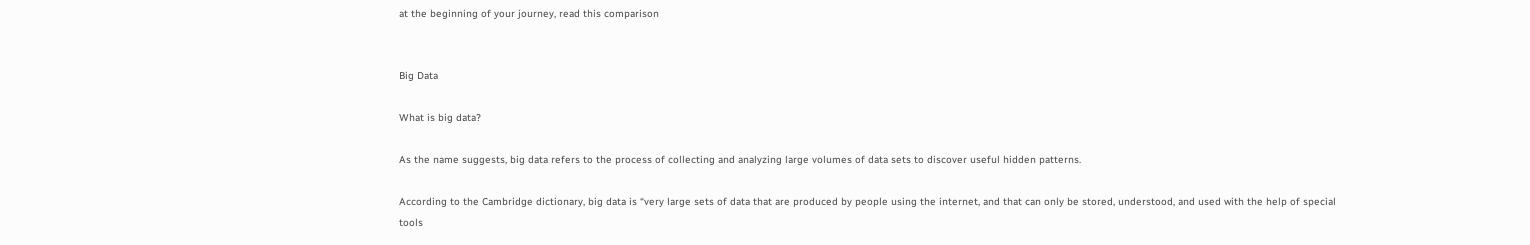at the beginning of your journey, read this comparison


Big Data

What is big data?

As the name suggests, big data refers to the process of collecting and analyzing large volumes of data sets to discover useful hidden patterns.

According to the Cambridge dictionary, big data is “very large sets of data that are produced by people using the internet, and that can only be stored, understood, and used with the help of special tools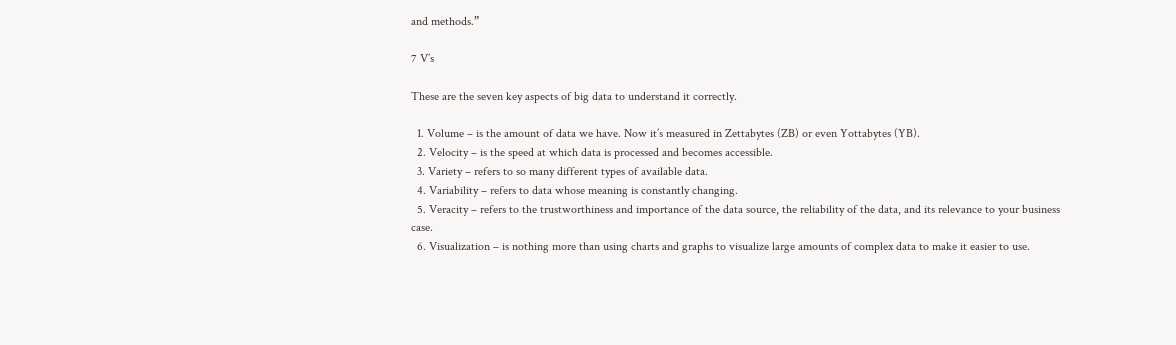and methods.”

7 V’s

These are the seven key aspects of big data to understand it correctly.

  1. Volume – is the amount of data we have. Now it’s measured in Zettabytes (ZB) or even Yottabytes (YB).
  2. Velocity – is the speed at which data is processed and becomes accessible.
  3. Variety – refers to so many different types of available data.
  4. Variability – refers to data whose meaning is constantly changing.
  5. Veracity – refers to the trustworthiness and importance of the data source, the reliability of the data, and its relevance to your business case.
  6. Visualization – is nothing more than using charts and graphs to visualize large amounts of complex data to make it easier to use.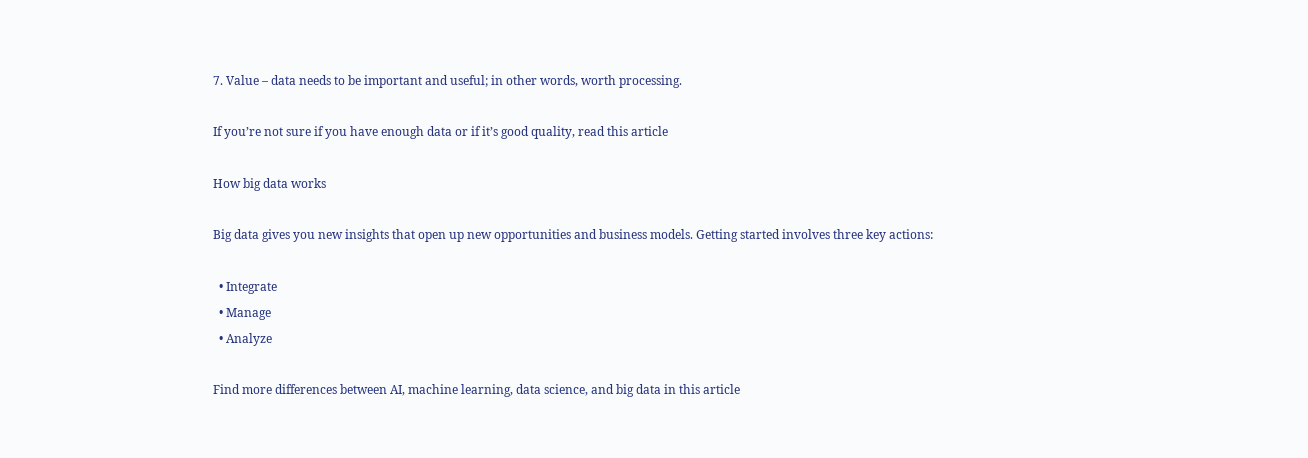7. Value – data needs to be important and useful; in other words, worth processing.

If you’re not sure if you have enough data or if it’s good quality, read this article

How big data works

Big data gives you new insights that open up new opportunities and business models. Getting started involves three key actions:

  • Integrate
  • Manage
  • Analyze

Find more differences between AI, machine learning, data science, and big data in this article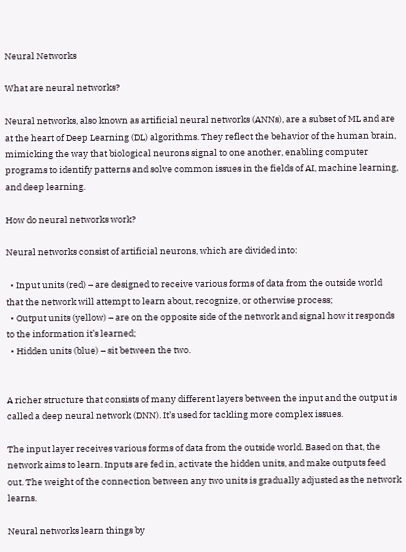Neural Networks

What are neural networks?

Neural networks, also known as artificial neural networks (ANNs), are a subset of ML and are at the heart of Deep Learning (DL) algorithms. They reflect the behavior of the human brain, mimicking the way that biological neurons signal to one another, enabling computer programs to identify patterns and solve common issues in the fields of AI, machine learning, and deep learning.

How do neural networks work?

Neural networks consist of artificial neurons, which are divided into:

  • Input units (red) – are designed to receive various forms of data from the outside world that the network will attempt to learn about, recognize, or otherwise process;
  • Output units (yellow) – are on the opposite side of the network and signal how it responds to the information it’s learned;
  • Hidden units (blue) – sit between the two.


A richer structure that consists of many different layers between the input and the output is called a deep neural network (DNN). It’s used for tackling more complex issues.

The input layer receives various forms of data from the outside world. Based on that, the network aims to learn. Inputs are fed in, activate the hidden units, and make outputs feed out. The weight of the connection between any two units is gradually adjusted as the network learns.

Neural networks learn things by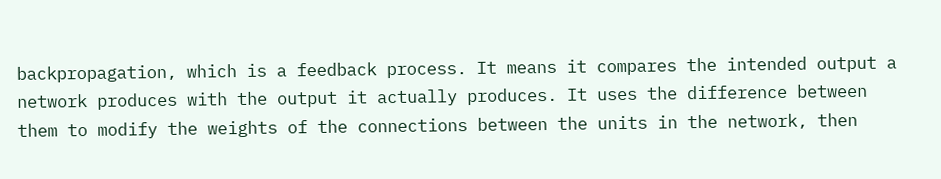backpropagation, which is a feedback process. It means it compares the intended output a network produces with the output it actually produces. It uses the difference between them to modify the weights of the connections between the units in the network, then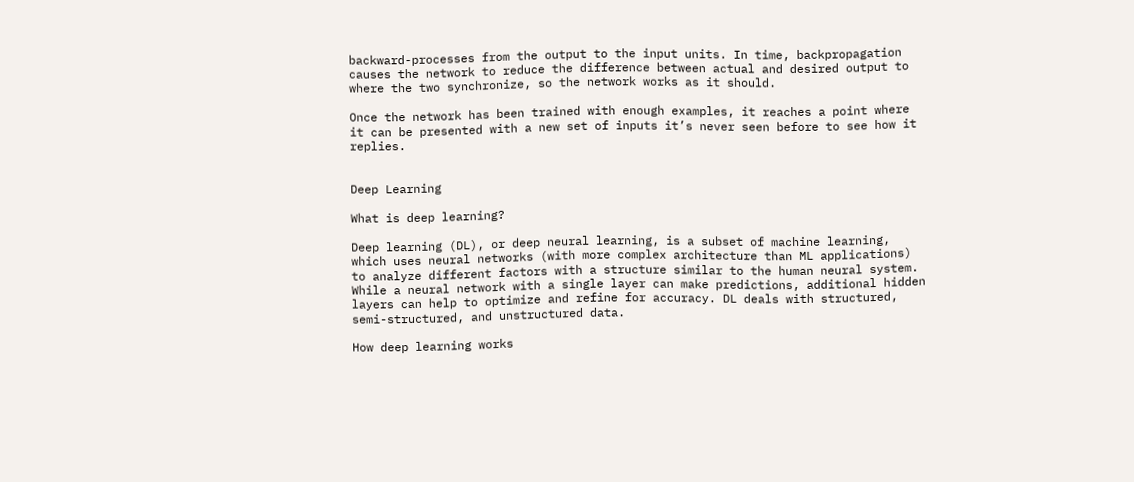backward-processes from the output to the input units. In time, backpropagation causes the network to reduce the difference between actual and desired output to where the two synchronize, so the network works as it should.

Once the network has been trained with enough examples, it reaches a point where it can be presented with a new set of inputs it’s never seen before to see how it replies.


Deep Learning

What is deep learning?

Deep learning (DL), or deep neural learning, is a subset of machine learning, which uses neural networks (with more complex architecture than ML applications) to analyze different factors with a structure similar to the human neural system. While a neural network with a single layer can make predictions, additional hidden layers can help to optimize and refine for accuracy. DL deals with structured, semi-structured, and unstructured data.

How deep learning works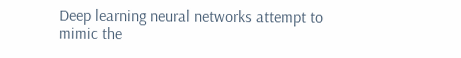Deep learning neural networks attempt to mimic the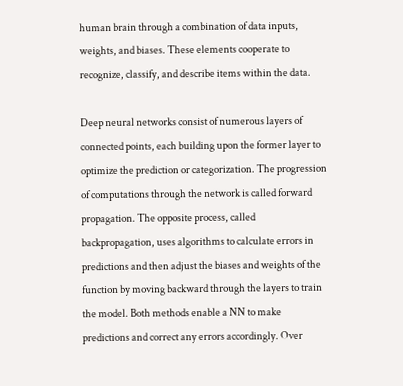human brain through a combination of data inputs, weights, and biases. These elements cooperate to recognize, classify, and describe items within the data.

Deep neural networks consist of numerous layers of connected points, each building upon the former layer to optimize the prediction or categorization. The progression of computations through the network is called forward propagation. The opposite process, called backpropagation, uses algorithms to calculate errors in predictions and then adjust the biases and weights of the function by moving backward through the layers to train the model. Both methods enable a NN to make predictions and correct any errors accordingly. Over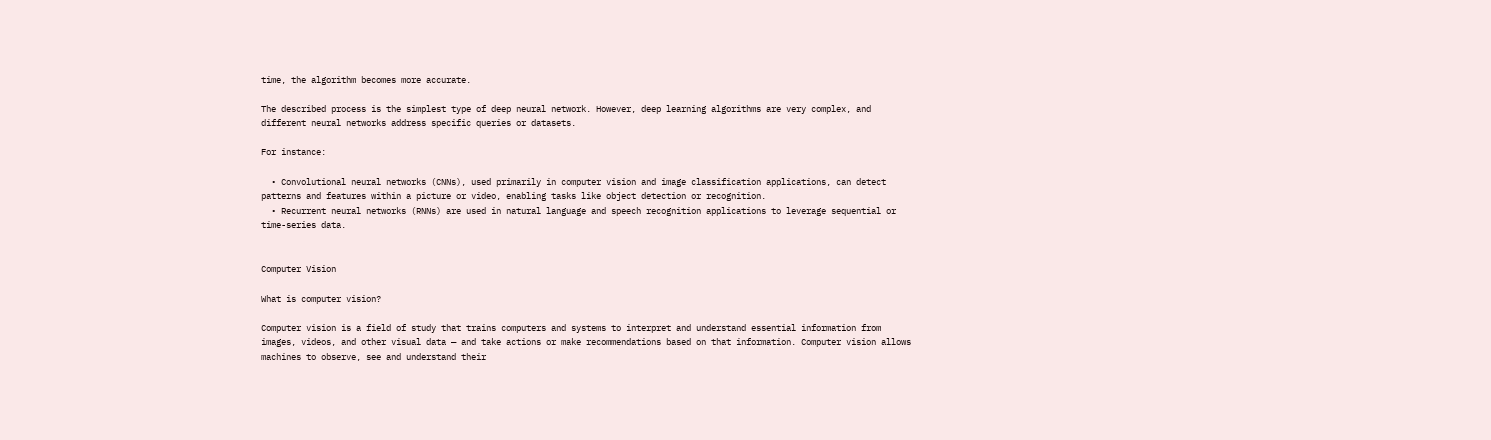time, the algorithm becomes more accurate.

The described process is the simplest type of deep neural network. However, deep learning algorithms are very complex, and different neural networks address specific queries or datasets.

For instance:

  • Convolutional neural networks (CNNs), used primarily in computer vision and image classification applications, can detect patterns and features within a picture or video, enabling tasks like object detection or recognition.
  • Recurrent neural networks (RNNs) are used in natural language and speech recognition applications to leverage sequential or time-series data.


Computer Vision

What is computer vision?

Computer vision is a field of study that trains computers and systems to interpret and understand essential information from images, videos, and other visual data — and take actions or make recommendations based on that information. Computer vision allows machines to observe, see and understand their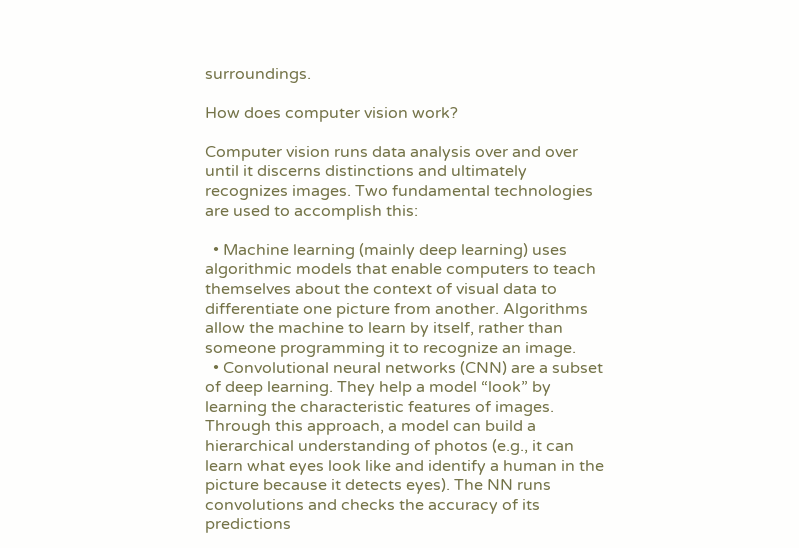surroundings.

How does computer vision work?

Computer vision runs data analysis over and over until it discerns distinctions and ultimately recognizes images. Two fundamental technologies are used to accomplish this:

  • Machine learning (mainly deep learning) uses algorithmic models that enable computers to teach themselves about the context of visual data to differentiate one picture from another. Algorithms allow the machine to learn by itself, rather than someone programming it to recognize an image.
  • Convolutional neural networks (CNN) are a subset of deep learning. They help a model “look” by learning the characteristic features of images. Through this approach, a model can build a hierarchical understanding of photos (e.g., it can learn what eyes look like and identify a human in the picture because it detects eyes). The NN runs convolutions and checks the accuracy of its predictions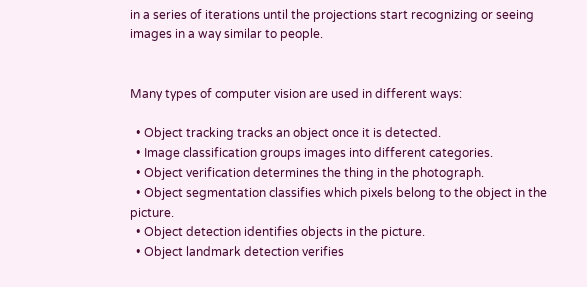in a series of iterations until the projections start recognizing or seeing images in a way similar to people.


Many types of computer vision are used in different ways:

  • Object tracking tracks an object once it is detected.
  • Image classification groups images into different categories.
  • Object verification determines the thing in the photograph.
  • Object segmentation classifies which pixels belong to the object in the picture.
  • Object detection identifies objects in the picture.
  • Object landmark detection verifies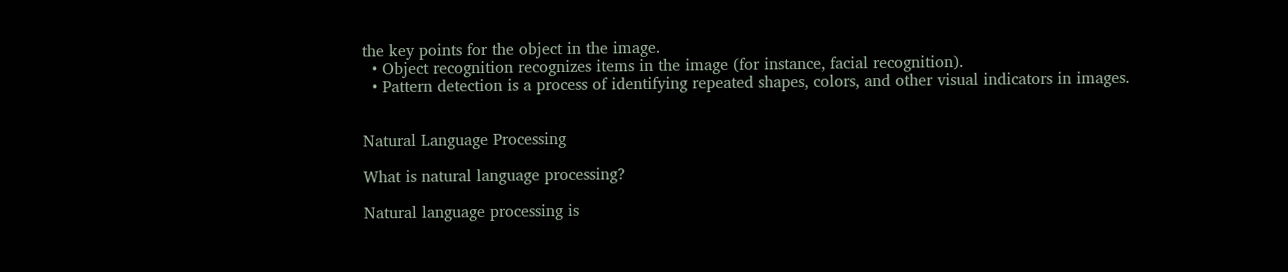the key points for the object in the image.
  • Object recognition recognizes items in the image (for instance, facial recognition).
  • Pattern detection is a process of identifying repeated shapes, colors, and other visual indicators in images.


Natural Language Processing

What is natural language processing?

Natural language processing is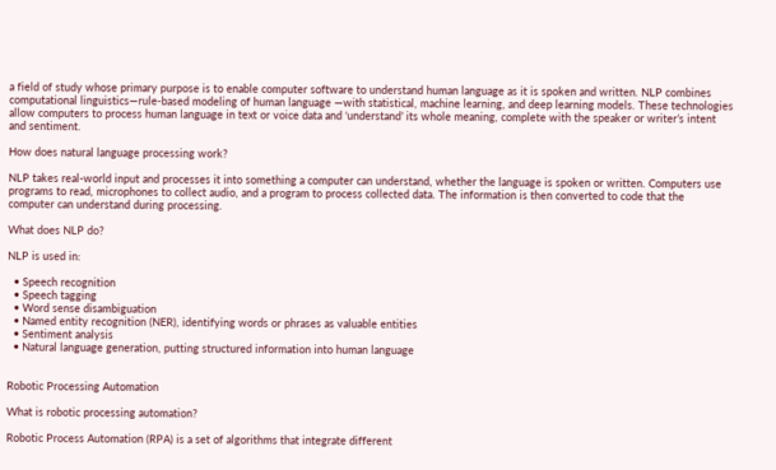a field of study whose primary purpose is to enable computer software to understand human language as it is spoken and written. NLP combines computational linguistics—rule-based modeling of human language —with statistical, machine learning, and deep learning models. These technologies allow computers to process human language in text or voice data and ‘understand’ its whole meaning, complete with the speaker or writer’s intent and sentiment.

How does natural language processing work?

NLP takes real-world input and processes it into something a computer can understand, whether the language is spoken or written. Computers use programs to read, microphones to collect audio, and a program to process collected data. The information is then converted to code that the computer can understand during processing.

What does NLP do?

NLP is used in:

  • Speech recognition
  • Speech tagging
  • Word sense disambiguation
  • Named entity recognition (NER), identifying words or phrases as valuable entities
  • Sentiment analysis
  • Natural language generation, putting structured information into human language


Robotic Processing Automation

What is robotic processing automation?

Robotic Process Automation (RPA) is a set of algorithms that integrate different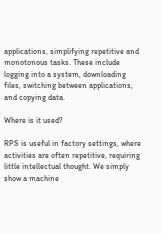applications, simplifying repetitive and monotonous tasks. These include logging into a system, downloading files, switching between applications, and copying data.

Where is it used?

RPS is useful in factory settings, where activities are often repetitive, requiring little intellectual thought. We simply show a machine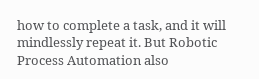how to complete a task, and it will mindlessly repeat it. But Robotic Process Automation also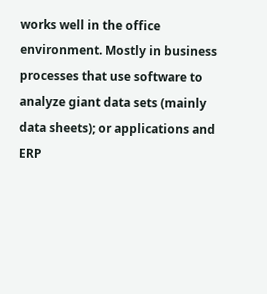works well in the office environment. Mostly in business processes that use software to analyze giant data sets (mainly data sheets); or applications and ERP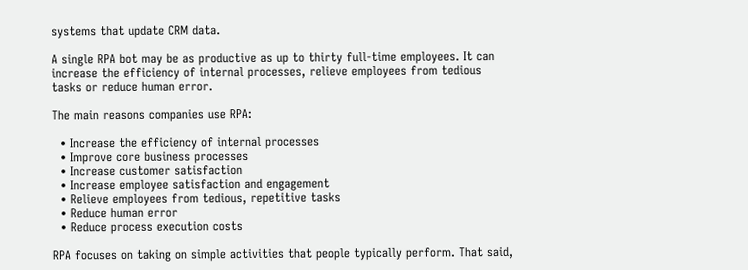systems that update CRM data.

A single RPA bot may be as productive as up to thirty full-time employees. It can increase the efficiency of internal processes, relieve employees from tedious tasks or reduce human error.

The main reasons companies use RPA:

  • Increase the efficiency of internal processes
  • Improve core business processes
  • Increase customer satisfaction
  • Increase employee satisfaction and engagement
  • Relieve employees from tedious, repetitive tasks
  • Reduce human error
  • Reduce process execution costs

RPA focuses on taking on simple activities that people typically perform. That said,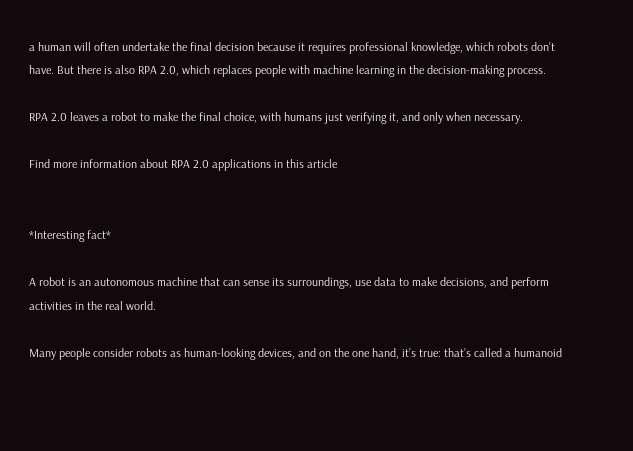a human will often undertake the final decision because it requires professional knowledge, which robots don’t have. But there is also RPA 2.0, which replaces people with machine learning in the decision-making process.

RPA 2.0 leaves a robot to make the final choice, with humans just verifying it, and only when necessary.

Find more information about RPA 2.0 applications in this article


*Interesting fact*

A robot is an autonomous machine that can sense its surroundings, use data to make decisions, and perform activities in the real world.

Many people consider robots as human-looking devices, and on the one hand, it’s true: that’s called a humanoid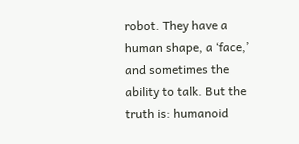robot. They have a human shape, a ‘face,’ and sometimes the ability to talk. But the truth is: humanoid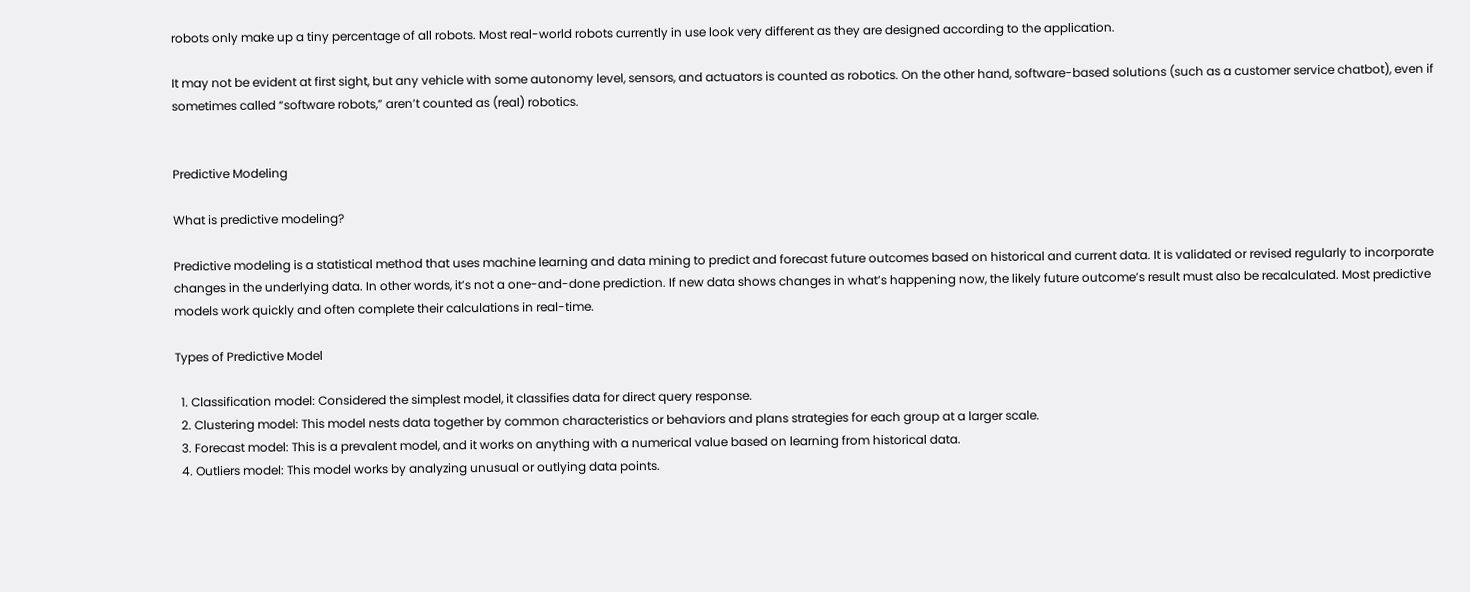robots only make up a tiny percentage of all robots. Most real-world robots currently in use look very different as they are designed according to the application.

It may not be evident at first sight, but any vehicle with some autonomy level, sensors, and actuators is counted as robotics. On the other hand, software-based solutions (such as a customer service chatbot), even if sometimes called “software robots,” aren’t counted as (real) robotics.


Predictive Modeling

What is predictive modeling?

Predictive modeling is a statistical method that uses machine learning and data mining to predict and forecast future outcomes based on historical and current data. It is validated or revised regularly to incorporate changes in the underlying data. In other words, it’s not a one-and-done prediction. If new data shows changes in what’s happening now, the likely future outcome’s result must also be recalculated. Most predictive models work quickly and often complete their calculations in real-time.

Types of Predictive Model

  1. Classification model: Considered the simplest model, it classifies data for direct query response.
  2. Clustering model: This model nests data together by common characteristics or behaviors and plans strategies for each group at a larger scale.
  3. Forecast model: This is a prevalent model, and it works on anything with a numerical value based on learning from historical data.
  4. Outliers model: This model works by analyzing unusual or outlying data points.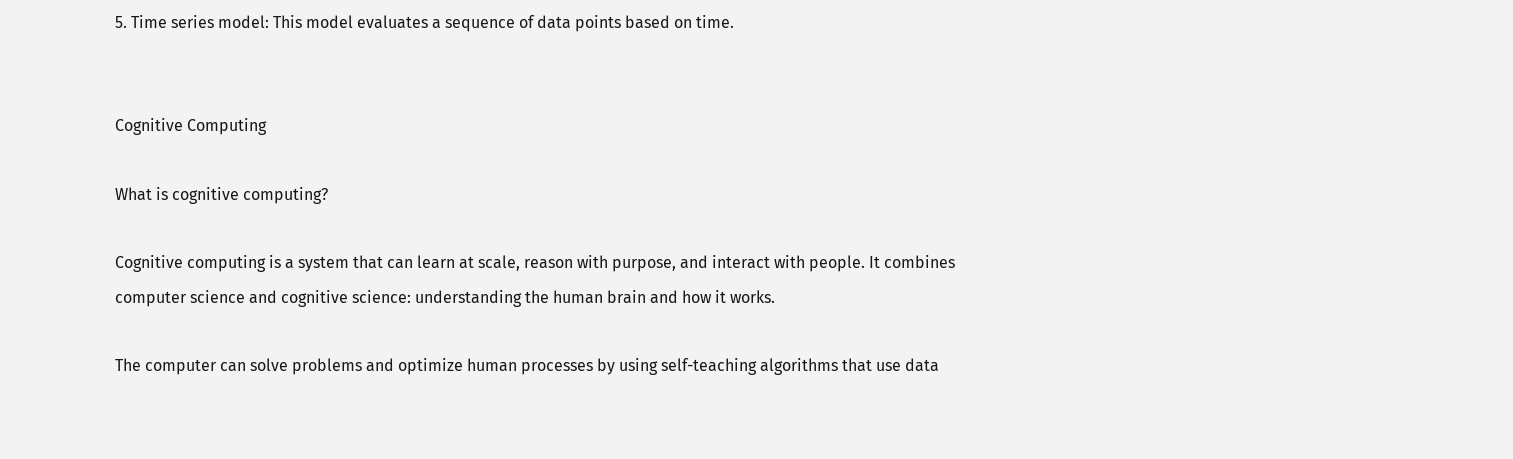5. Time series model: This model evaluates a sequence of data points based on time.


Cognitive Computing

What is cognitive computing?

Cognitive computing is a system that can learn at scale, reason with purpose, and interact with people. It combines computer science and cognitive science: understanding the human brain and how it works.

The computer can solve problems and optimize human processes by using self-teaching algorithms that use data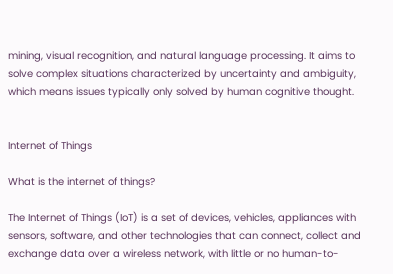mining, visual recognition, and natural language processing. It aims to solve complex situations characterized by uncertainty and ambiguity, which means issues typically only solved by human cognitive thought.


Internet of Things

What is the internet of things?

The Internet of Things (IoT) is a set of devices, vehicles, appliances with sensors, software, and other technologies that can connect, collect and exchange data over a wireless network, with little or no human-to-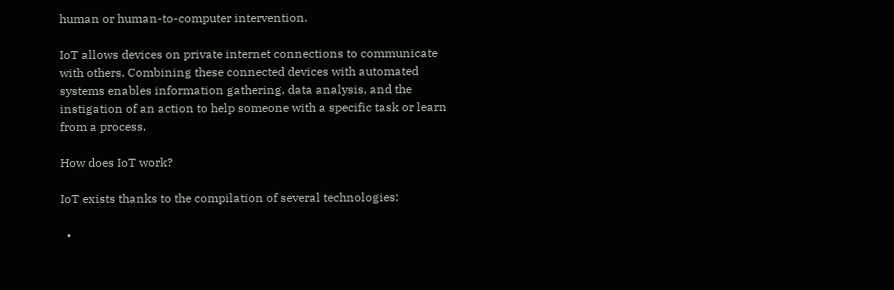human or human-to-computer intervention.

IoT allows devices on private internet connections to communicate with others. Combining these connected devices with automated systems enables information gathering, data analysis, and the instigation of an action to help someone with a specific task or learn from a process.

How does IoT work?

IoT exists thanks to the compilation of several technologies:

  •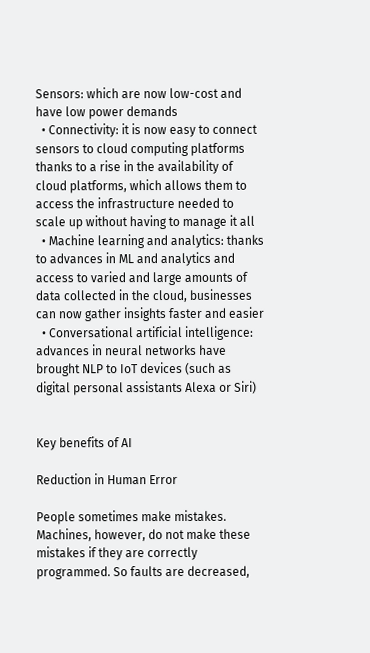Sensors: which are now low-cost and have low power demands
  • Connectivity: it is now easy to connect sensors to cloud computing platforms thanks to a rise in the availability of cloud platforms, which allows them to access the infrastructure needed to scale up without having to manage it all
  • Machine learning and analytics: thanks to advances in ML and analytics and access to varied and large amounts of data collected in the cloud, businesses can now gather insights faster and easier
  • Conversational artificial intelligence: advances in neural networks have brought NLP to IoT devices (such as digital personal assistants Alexa or Siri)


Key benefits of AI

Reduction in Human Error

People sometimes make mistakes. Machines, however, do not make these mistakes if they are correctly programmed. So faults are decreased,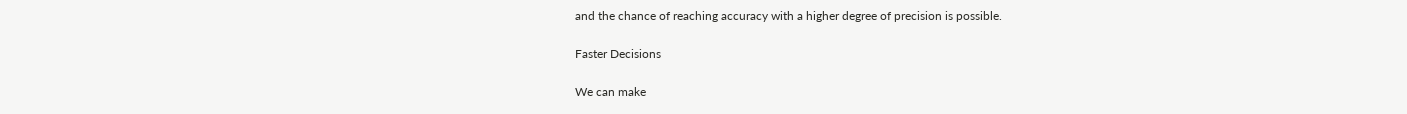and the chance of reaching accuracy with a higher degree of precision is possible.

Faster Decisions

We can make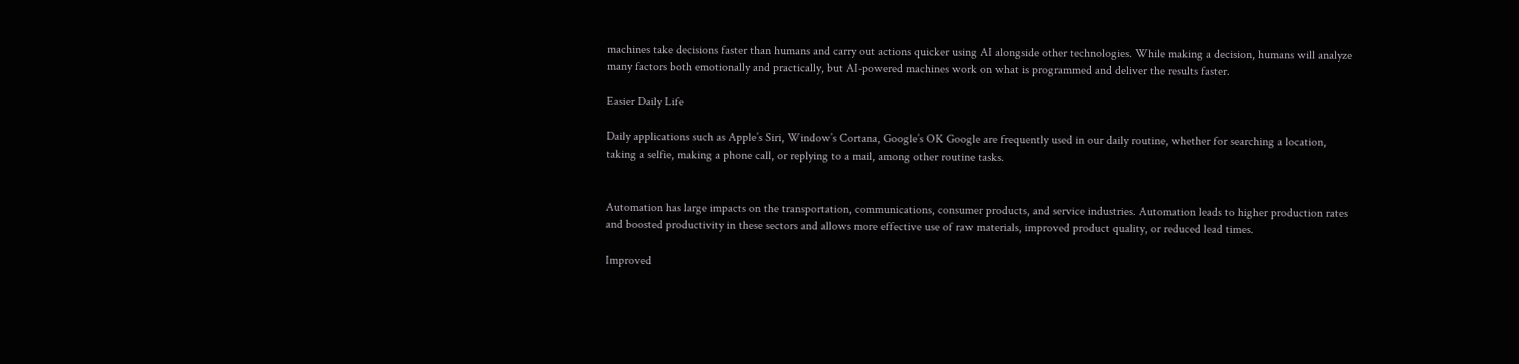machines take decisions faster than humans and carry out actions quicker using AI alongside other technologies. While making a decision, humans will analyze many factors both emotionally and practically, but AI-powered machines work on what is programmed and deliver the results faster.

Easier Daily Life

Daily applications such as Apple’s Siri, Window’s Cortana, Google’s OK Google are frequently used in our daily routine, whether for searching a location, taking a selfie, making a phone call, or replying to a mail, among other routine tasks.


Automation has large impacts on the transportation, communications, consumer products, and service industries. Automation leads to higher production rates and boosted productivity in these sectors and allows more effective use of raw materials, improved product quality, or reduced lead times.

Improved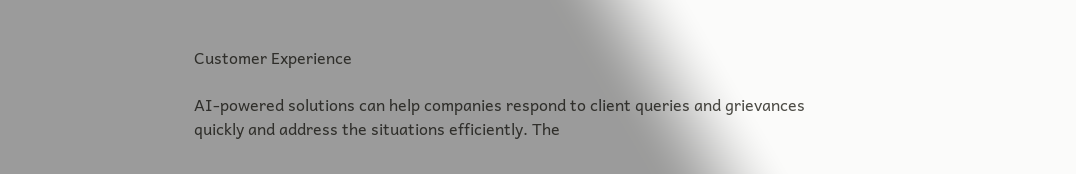Customer Experience

AI-powered solutions can help companies respond to client queries and grievances quickly and address the situations efficiently. The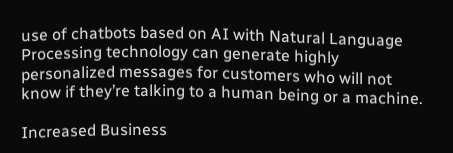use of chatbots based on AI with Natural Language Processing technology can generate highly personalized messages for customers who will not know if they’re talking to a human being or a machine.

Increased Business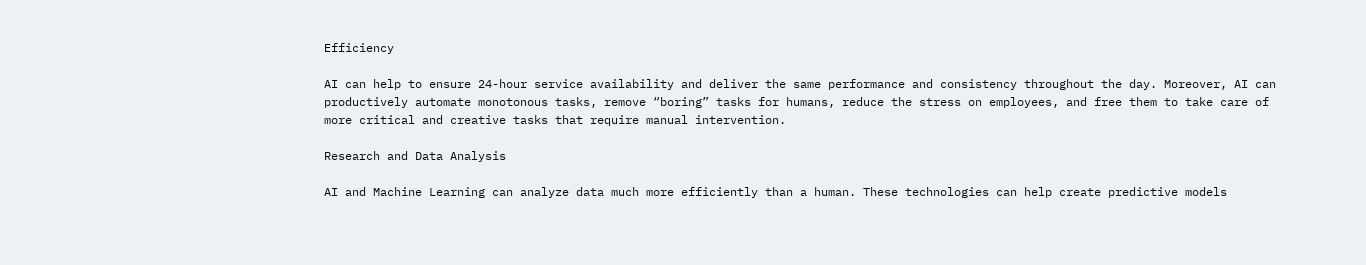Efficiency

AI can help to ensure 24-hour service availability and deliver the same performance and consistency throughout the day. Moreover, AI can productively automate monotonous tasks, remove “boring” tasks for humans, reduce the stress on employees, and free them to take care of more critical and creative tasks that require manual intervention.

Research and Data Analysis

AI and Machine Learning can analyze data much more efficiently than a human. These technologies can help create predictive models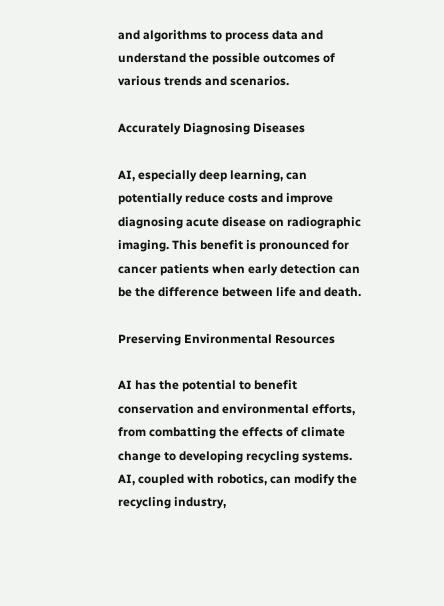and algorithms to process data and understand the possible outcomes of various trends and scenarios.

Accurately Diagnosing Diseases

AI, especially deep learning, can potentially reduce costs and improve diagnosing acute disease on radiographic imaging. This benefit is pronounced for cancer patients when early detection can be the difference between life and death.

Preserving Environmental Resources

AI has the potential to benefit conservation and environmental efforts, from combatting the effects of climate change to developing recycling systems. AI, coupled with robotics, can modify the recycling industry,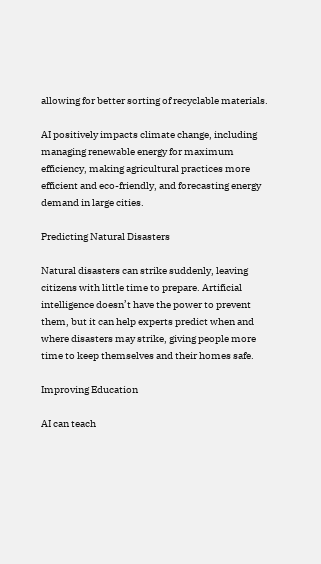allowing for better sorting of recyclable materials.

AI positively impacts climate change, including managing renewable energy for maximum efficiency, making agricultural practices more efficient and eco-friendly, and forecasting energy demand in large cities.

Predicting Natural Disasters

Natural disasters can strike suddenly, leaving citizens with little time to prepare. Artificial intelligence doesn’t have the power to prevent them, but it can help experts predict when and where disasters may strike, giving people more time to keep themselves and their homes safe.

Improving Education

AI can teach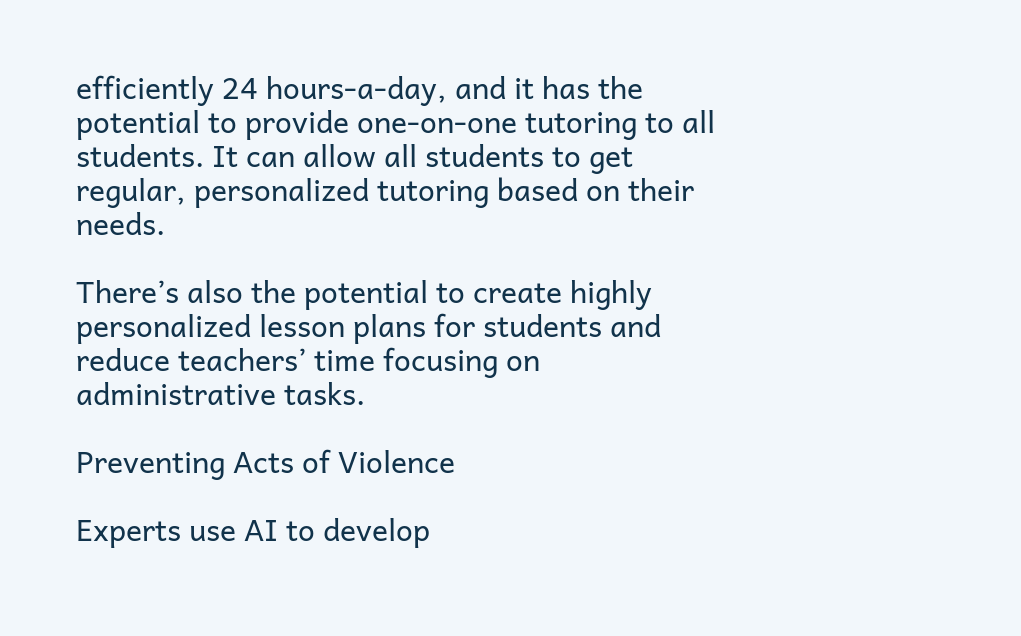efficiently 24 hours-a-day, and it has the potential to provide one-on-one tutoring to all students. It can allow all students to get regular, personalized tutoring based on their needs.

There’s also the potential to create highly personalized lesson plans for students and reduce teachers’ time focusing on administrative tasks.

Preventing Acts of Violence

Experts use AI to develop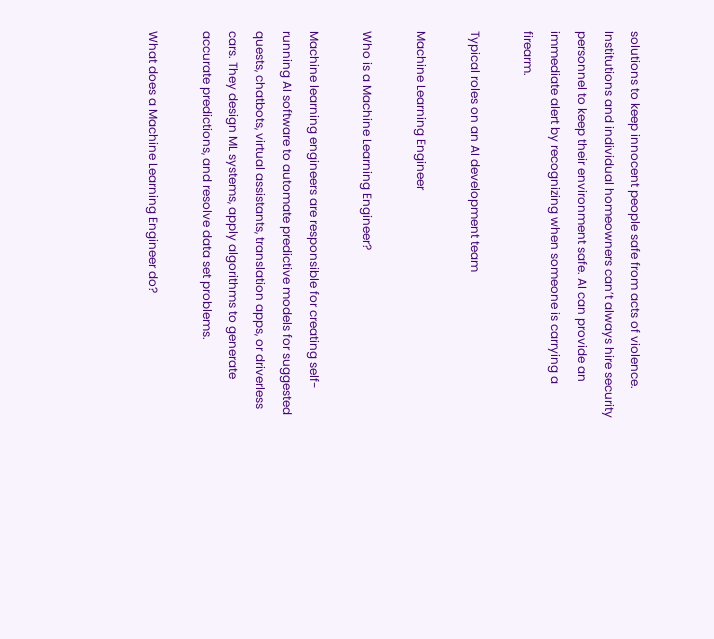solutions to keep innocent people safe from acts of violence. Institutions and individual homeowners can’t always hire security personnel to keep their environment safe. AI can provide an immediate alert by recognizing when someone is carrying a firearm.

Typical roles on an AI development team

Machine Learning Engineer

Who is a Machine Learning Engineer?

Machine learning engineers are responsible for creating self-running AI software to automate predictive models for suggested quests, chatbots, virtual assistants, translation apps, or driverless cars. They design ML systems, apply algorithms to generate accurate predictions, and resolve data set problems.

What does a Machine Learning Engineer do?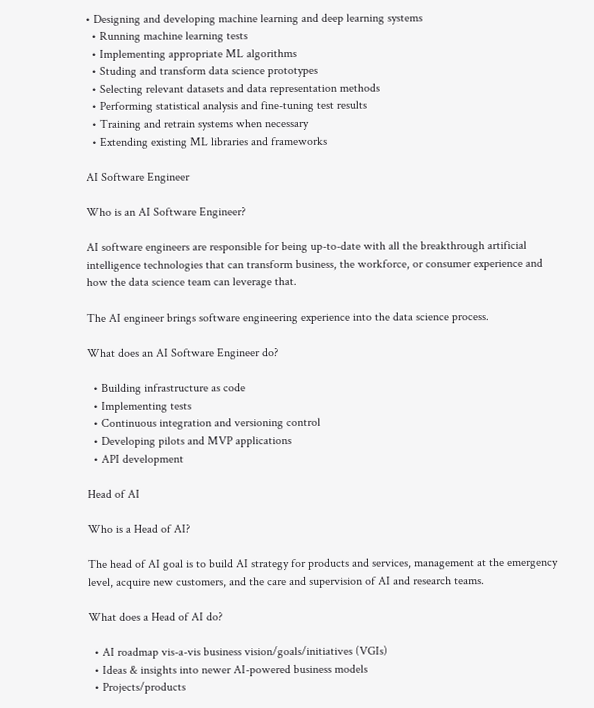• Designing and developing machine learning and deep learning systems
  • Running machine learning tests
  • Implementing appropriate ML algorithms
  • Studing and transform data science prototypes
  • Selecting relevant datasets and data representation methods
  • Performing statistical analysis and fine-tuning test results
  • Training and retrain systems when necessary
  • Extending existing ML libraries and frameworks

AI Software Engineer

Who is an AI Software Engineer?

AI software engineers are responsible for being up-to-date with all the breakthrough artificial intelligence technologies that can transform business, the workforce, or consumer experience and how the data science team can leverage that.

The AI engineer brings software engineering experience into the data science process.

What does an AI Software Engineer do?

  • Building infrastructure as code
  • Implementing tests
  • Continuous integration and versioning control
  • Developing pilots and MVP applications
  • API development

Head of AI

Who is a Head of AI?

The head of AI goal is to build AI strategy for products and services, management at the emergency level, acquire new customers, and the care and supervision of AI and research teams.

What does a Head of AI do?

  • AI roadmap vis-a-vis business vision/goals/initiatives (VGIs)
  • Ideas & insights into newer AI-powered business models
  • Projects/products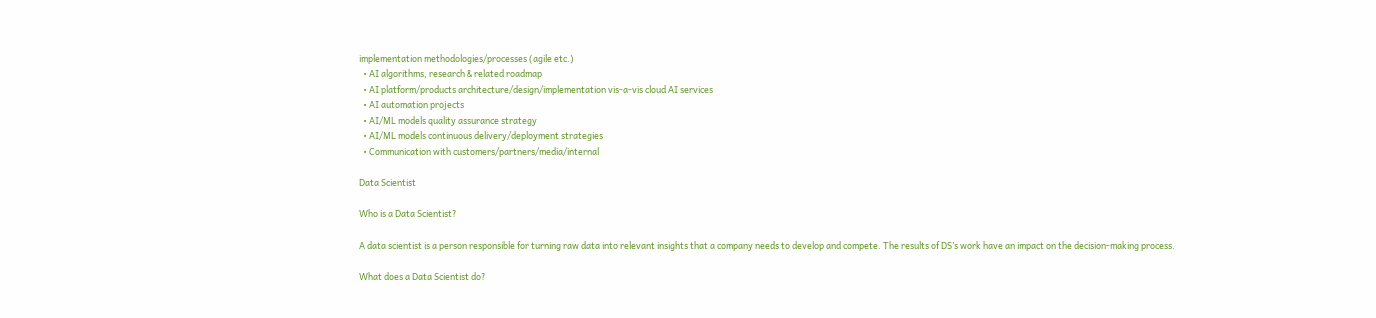implementation methodologies/processes (agile etc.)
  • AI algorithms, research & related roadmap
  • AI platform/products architecture/design/implementation vis-a-vis cloud AI services
  • AI automation projects
  • AI/ML models quality assurance strategy
  • AI/ML models continuous delivery/deployment strategies
  • Communication with customers/partners/media/internal

Data Scientist

Who is a Data Scientist?

A data scientist is a person responsible for turning raw data into relevant insights that a company needs to develop and compete. The results of DS’s work have an impact on the decision-making process.

What does a Data Scientist do?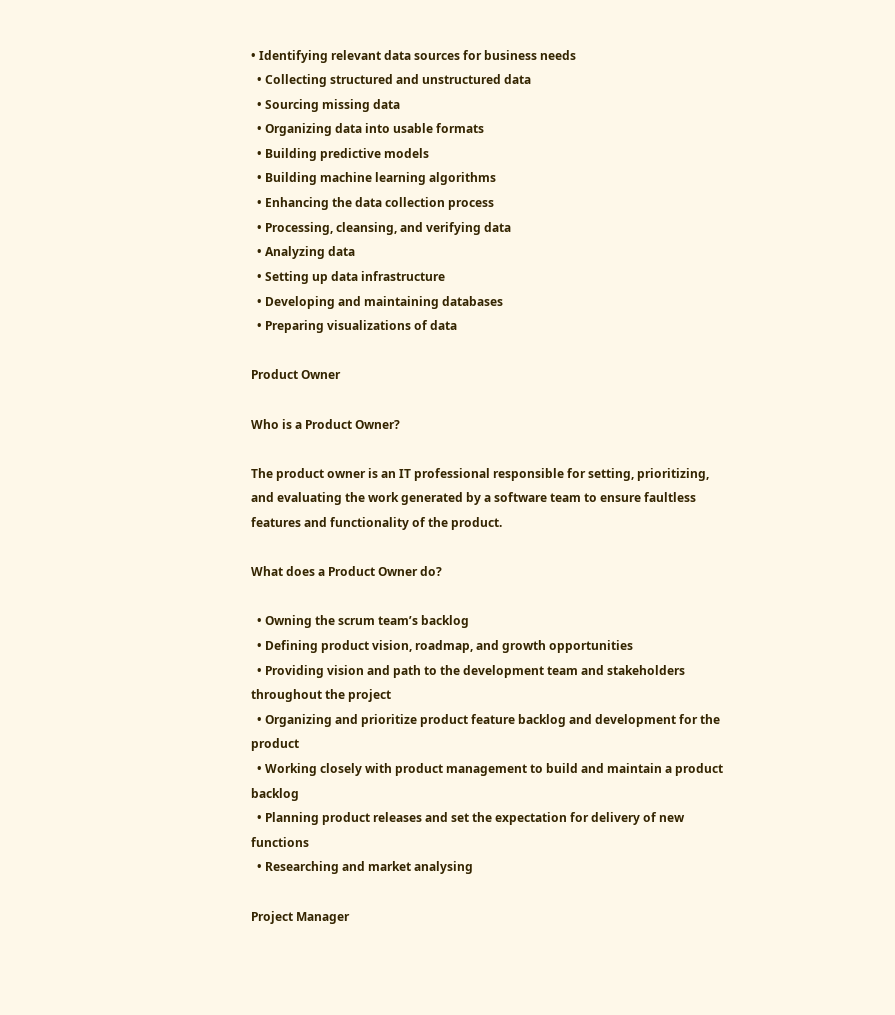• Identifying relevant data sources for business needs
  • Collecting structured and unstructured data
  • Sourcing missing data
  • Organizing data into usable formats
  • Building predictive models
  • Building machine learning algorithms
  • Enhancing the data collection process
  • Processing, cleansing, and verifying data
  • Analyzing data
  • Setting up data infrastructure
  • Developing and maintaining databases
  • Preparing visualizations of data

Product Owner

Who is a Product Owner?

The product owner is an IT professional responsible for setting, prioritizing, and evaluating the work generated by a software team to ensure faultless features and functionality of the product.

What does a Product Owner do?

  • Owning the scrum team’s backlog
  • Defining product vision, roadmap, and growth opportunities
  • Providing vision and path to the development team and stakeholders throughout the project
  • Organizing and prioritize product feature backlog and development for the product
  • Working closely with product management to build and maintain a product backlog
  • Planning product releases and set the expectation for delivery of new functions
  • Researching and market analysing

Project Manager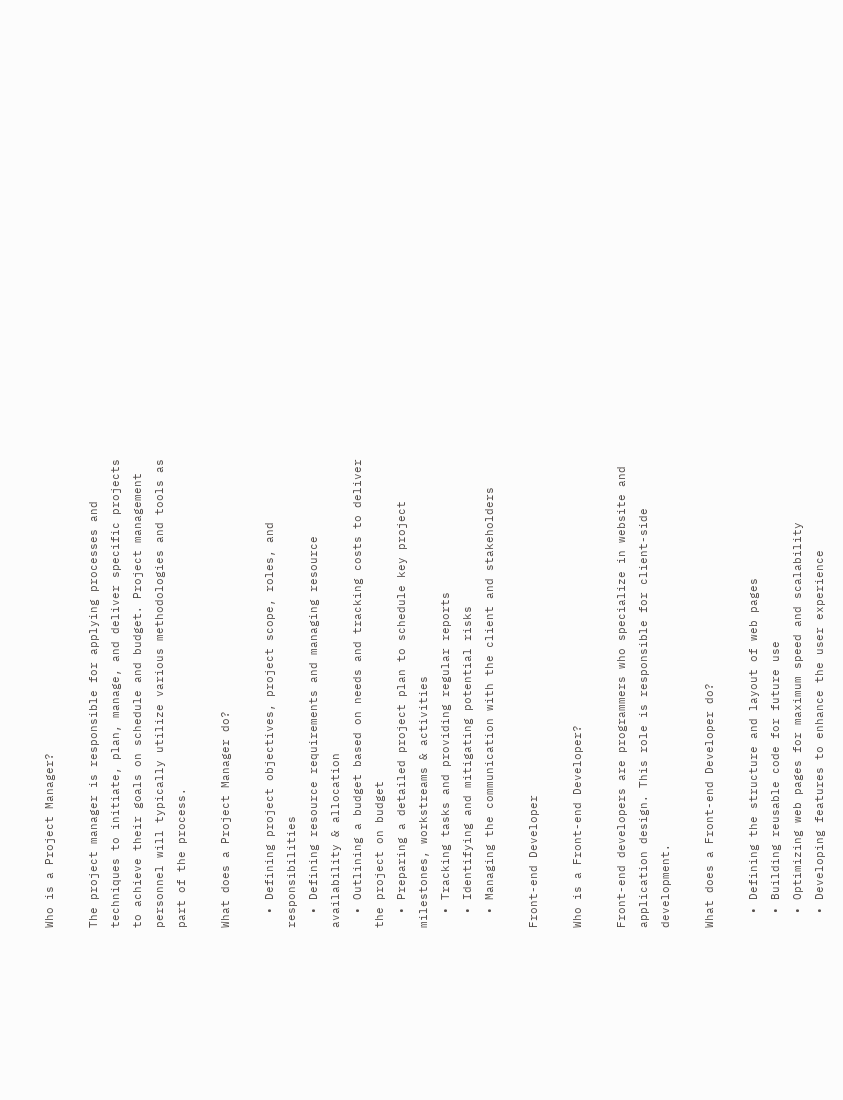Who is a Project Manager?

The project manager is responsible for applying processes and techniques to initiate, plan, manage, and deliver specific projects to achieve their goals on schedule and budget. Project management personnel will typically utilize various methodologies and tools as part of the process.

What does a Project Manager do?

  • Defining project objectives, project scope, roles, and responsibilities
  • Defining resource requirements and managing resource availability & allocation
  • Outlining a budget based on needs and tracking costs to deliver the project on budget
  • Preparing a detailed project plan to schedule key project milestones, workstreams & activities
  • Tracking tasks and providing regular reports
  • Identifying and mitigating potential risks
  • Managing the communication with the client and stakeholders

Front-end Developer

Who is a Front-end Developer?

Front-end developers are programmers who specialize in website and application design. This role is responsible for client-side development.

What does a Front-end Developer do?

  • Defining the structure and layout of web pages
  • Building reusable code for future use
  • Optimizing web pages for maximum speed and scalability
  • Developing features to enhance the user experience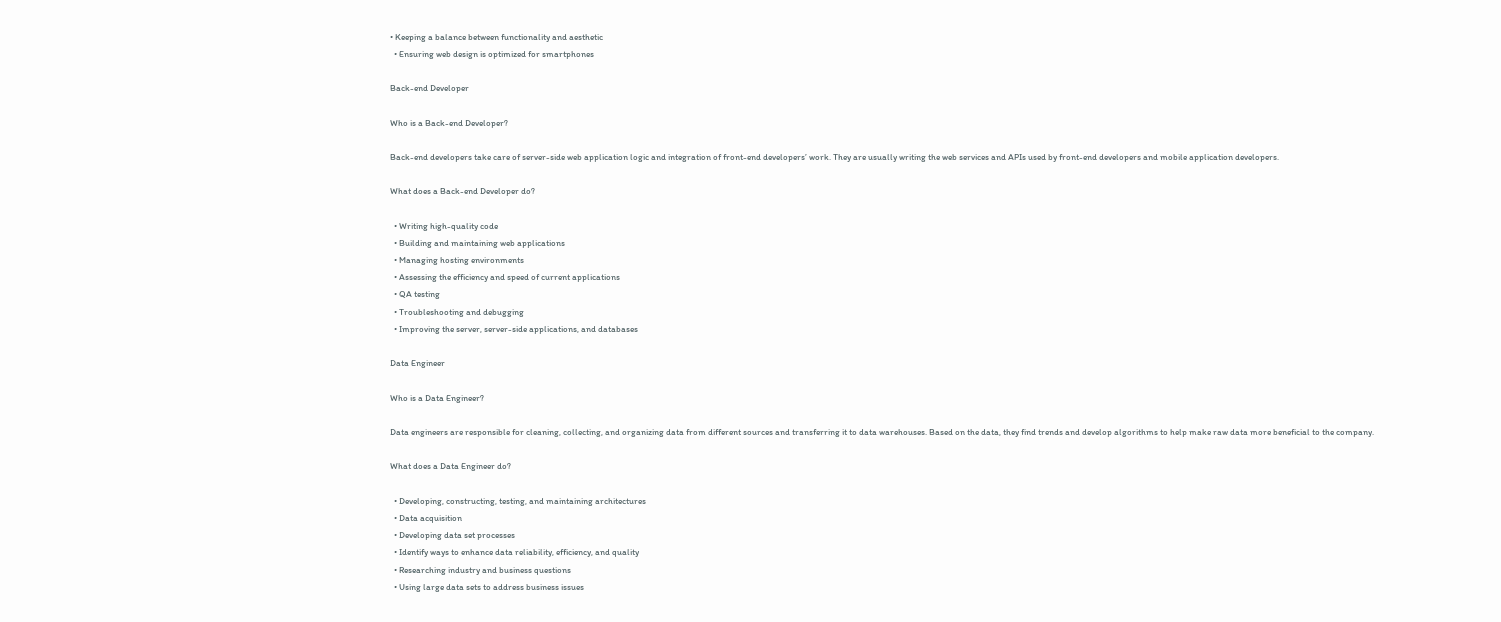• Keeping a balance between functionality and aesthetic
  • Ensuring web design is optimized for smartphones

Back-end Developer

Who is a Back-end Developer?

Back-end developers take care of server-side web application logic and integration of front-end developers’ work. They are usually writing the web services and APIs used by front-end developers and mobile application developers.

What does a Back-end Developer do?

  • Writing high-quality code
  • Building and maintaining web applications
  • Managing hosting environments
  • Assessing the efficiency and speed of current applications
  • QA testing
  • Troubleshooting and debugging
  • Improving the server, server-side applications, and databases

Data Engineer

Who is a Data Engineer?

Data engineers are responsible for cleaning, collecting, and organizing data from different sources and transferring it to data warehouses. Based on the data, they find trends and develop algorithms to help make raw data more beneficial to the company.

What does a Data Engineer do?

  • Developing, constructing, testing, and maintaining architectures
  • Data acquisition
  • Developing data set processes
  • Identify ways to enhance data reliability, efficiency, and quality
  • Researching industry and business questions
  • Using large data sets to address business issues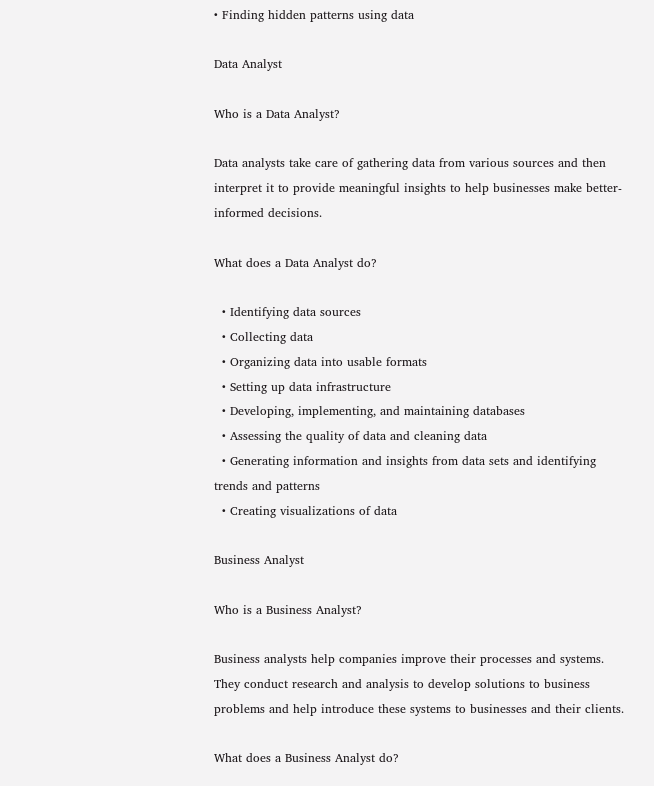• Finding hidden patterns using data

Data Analyst

Who is a Data Analyst?

Data analysts take care of gathering data from various sources and then interpret it to provide meaningful insights to help businesses make better-informed decisions.

What does a Data Analyst do?

  • Identifying data sources
  • Collecting data
  • Organizing data into usable formats
  • Setting up data infrastructure
  • Developing, implementing, and maintaining databases
  • Assessing the quality of data and cleaning data
  • Generating information and insights from data sets and identifying trends and patterns
  • Creating visualizations of data

Business Analyst

Who is a Business Analyst?

Business analysts help companies improve their processes and systems. They conduct research and analysis to develop solutions to business problems and help introduce these systems to businesses and their clients.

What does a Business Analyst do?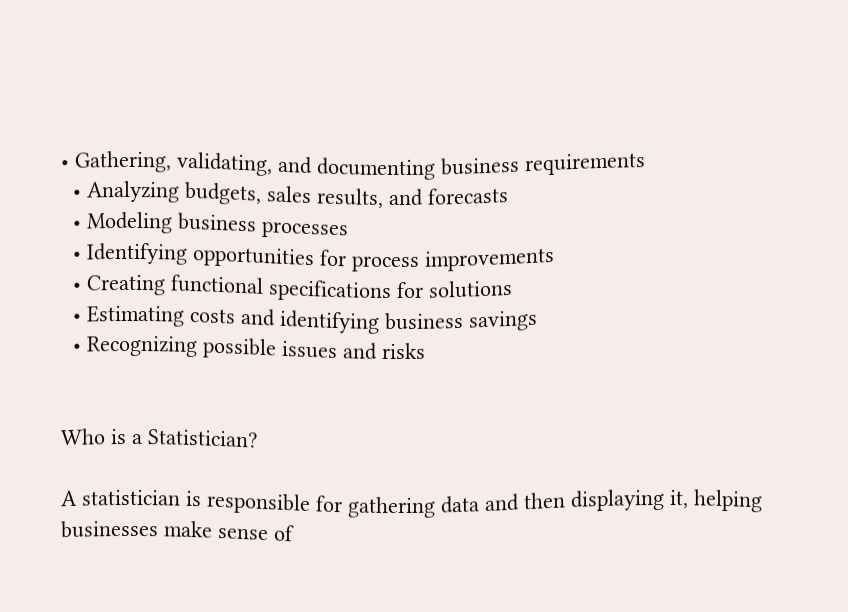• Gathering, validating, and documenting business requirements
  • Analyzing budgets, sales results, and forecasts
  • Modeling business processes
  • Identifying opportunities for process improvements
  • Creating functional specifications for solutions
  • Estimating costs and identifying business savings
  • Recognizing possible issues and risks


Who is a Statistician?

A statistician is responsible for gathering data and then displaying it, helping businesses make sense of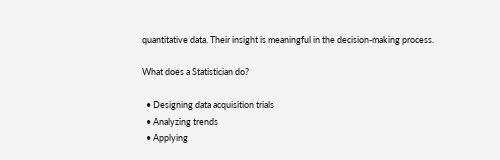quantitative data. Their insight is meaningful in the decision-making process.

What does a Statistician do?

  • Designing data acquisition trials
  • Analyzing trends
  • Applying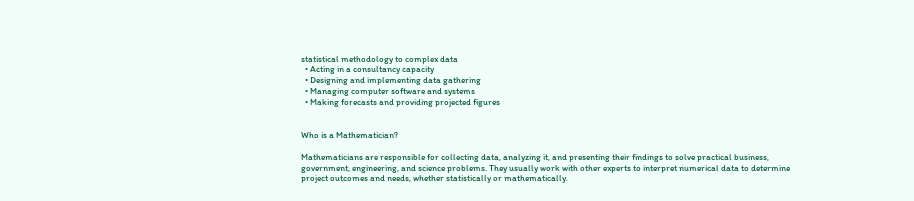statistical methodology to complex data
  • Acting in a consultancy capacity
  • Designing and implementing data gathering
  • Managing computer software and systems
  • Making forecasts and providing projected figures


Who is a Mathematician?

Mathematicians are responsible for collecting data, analyzing it, and presenting their findings to solve practical business, government, engineering, and science problems. They usually work with other experts to interpret numerical data to determine project outcomes and needs, whether statistically or mathematically.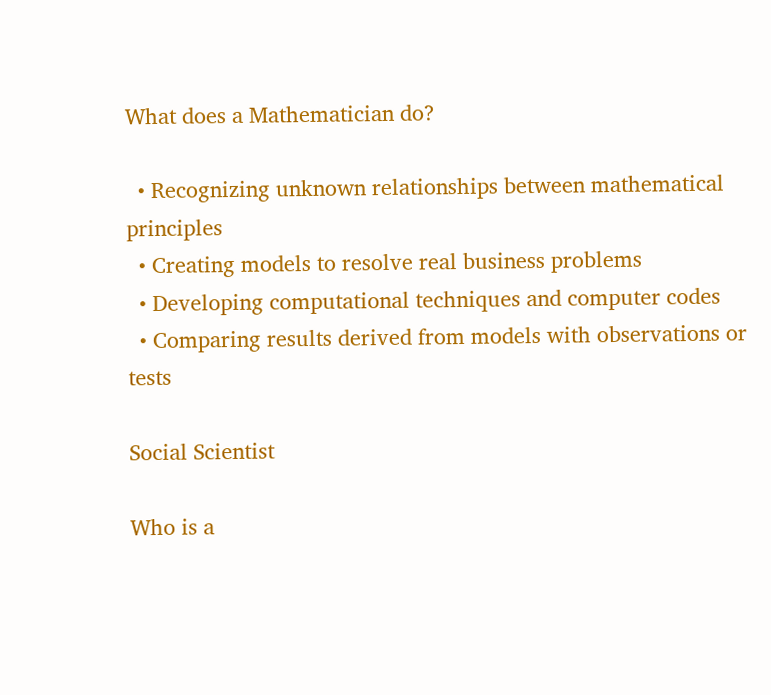What does a Mathematician do?

  • Recognizing unknown relationships between mathematical principles
  • Creating models to resolve real business problems
  • Developing computational techniques and computer codes
  • Comparing results derived from models with observations or tests

Social Scientist

Who is a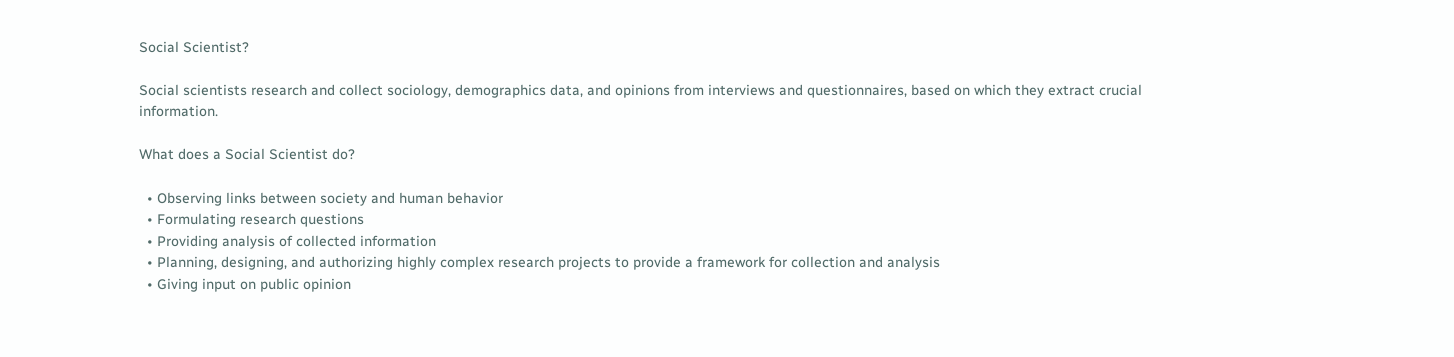Social Scientist?

Social scientists research and collect sociology, demographics data, and opinions from interviews and questionnaires, based on which they extract crucial information.

What does a Social Scientist do?

  • Observing links between society and human behavior
  • Formulating research questions
  • Providing analysis of collected information
  • Planning, designing, and authorizing highly complex research projects to provide a framework for collection and analysis
  • Giving input on public opinion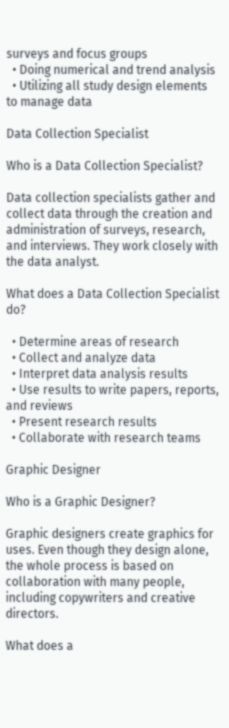surveys and focus groups
  • Doing numerical and trend analysis
  • Utilizing all study design elements to manage data

Data Collection Specialist

Who is a Data Collection Specialist?

Data collection specialists gather and collect data through the creation and administration of surveys, research, and interviews. They work closely with the data analyst.

What does a Data Collection Specialist do?

  • Determine areas of research
  • Collect and analyze data
  • Interpret data analysis results
  • Use results to write papers, reports, and reviews
  • Present research results
  • Collaborate with research teams

Graphic Designer

Who is a Graphic Designer?

Graphic designers create graphics for uses. Even though they design alone, the whole process is based on collaboration with many people, including copywriters and creative directors.

What does a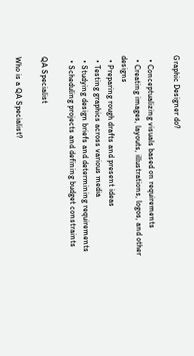Graphic Designer do?

  • Conceptualizing visuals based on requirements
  • Creating images, layouts, illustrations, logos, and other designs
  • Preparing rough drafts and present ideas
  • Testing graphics across various media
  • Studying design briefs and determining requirements
  • Scheduling projects and defining budget constraints

QA Specialist

Who is a QA Specialist?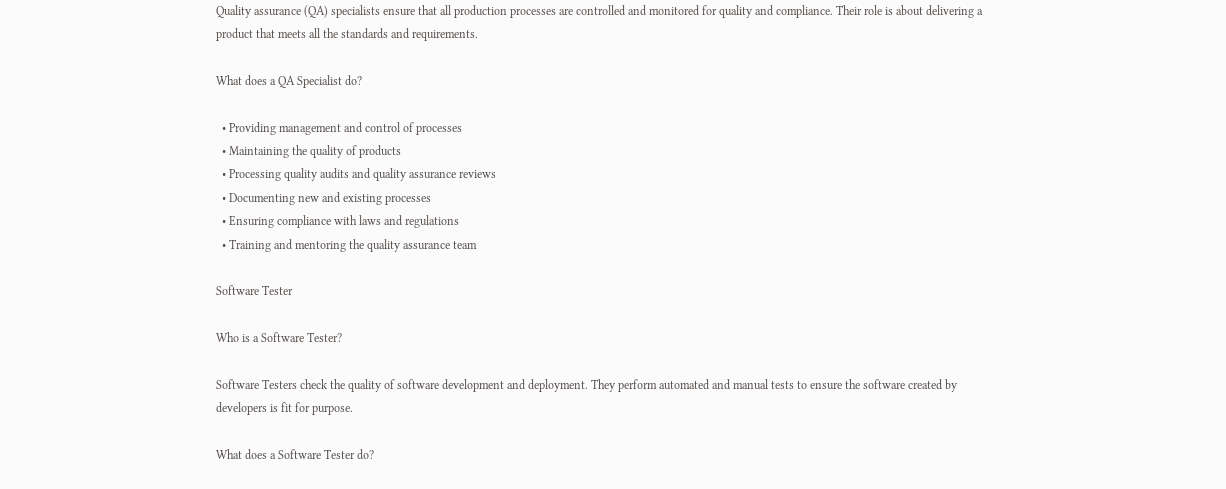Quality assurance (QA) specialists ensure that all production processes are controlled and monitored for quality and compliance. Their role is about delivering a product that meets all the standards and requirements.

What does a QA Specialist do?

  • Providing management and control of processes
  • Maintaining the quality of products
  • Processing quality audits and quality assurance reviews
  • Documenting new and existing processes
  • Ensuring compliance with laws and regulations
  • Training and mentoring the quality assurance team

Software Tester

Who is a Software Tester?

Software Testers check the quality of software development and deployment. They perform automated and manual tests to ensure the software created by developers is fit for purpose.

What does a Software Tester do?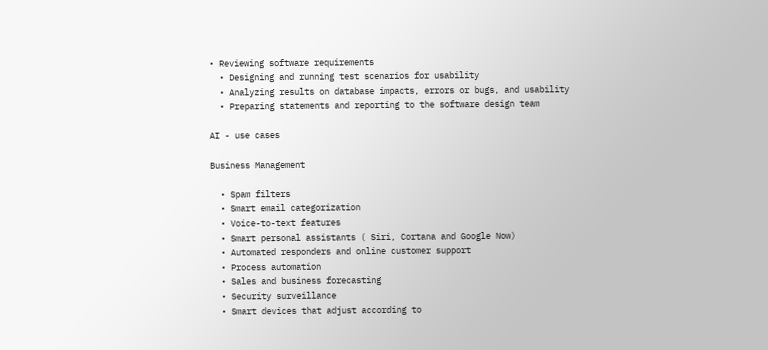• Reviewing software requirements
  • Designing and running test scenarios for usability
  • Analyzing results on database impacts, errors or bugs, and usability
  • Preparing statements and reporting to the software design team

AI - use cases

Business Management

  • Spam filters
  • Smart email categorization
  • Voice-to-text features
  • Smart personal assistants ( Siri, Cortana and Google Now)
  • Automated responders and online customer support
  • Process automation
  • Sales and business forecasting
  • Security surveillance
  • Smart devices that adjust according to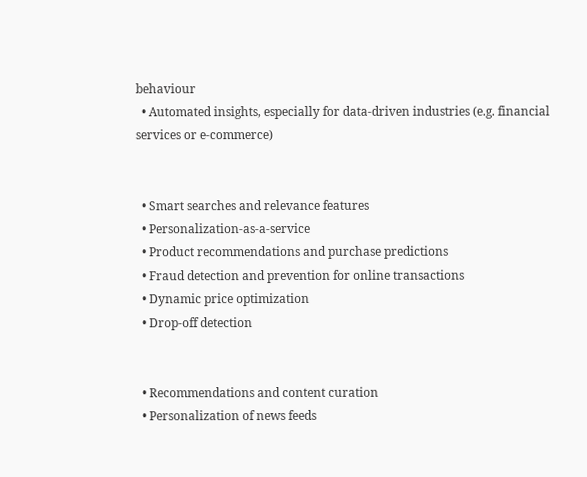behaviour
  • Automated insights, especially for data-driven industries (e.g. financial services or e-commerce)


  • Smart searches and relevance features
  • Personalization-as-a-service
  • Product recommendations and purchase predictions
  • Fraud detection and prevention for online transactions
  • Dynamic price optimization
  • Drop-off detection


  • Recommendations and content curation
  • Personalization of news feeds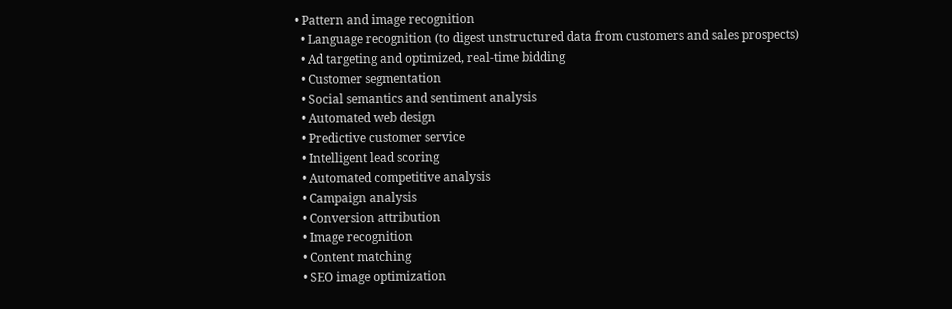• Pattern and image recognition
  • Language recognition (to digest unstructured data from customers and sales prospects)
  • Ad targeting and optimized, real-time bidding
  • Customer segmentation
  • Social semantics and sentiment analysis
  • Automated web design
  • Predictive customer service
  • Intelligent lead scoring
  • Automated competitive analysis
  • Campaign analysis
  • Conversion attribution
  • Image recognition
  • Content matching
  • SEO image optimization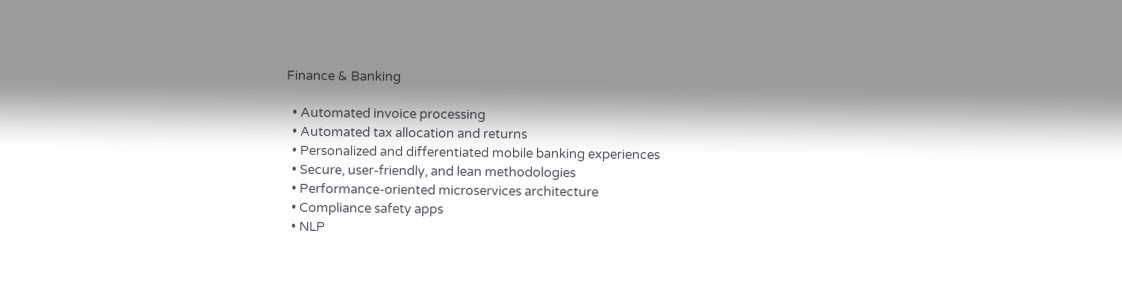Finance & Banking

  • Automated invoice processing
  • Automated tax allocation and returns
  • Personalized and differentiated mobile banking experiences
  • Secure, user-friendly, and lean methodologies
  • Performance-oriented microservices architecture
  • Compliance safety apps
  • NLP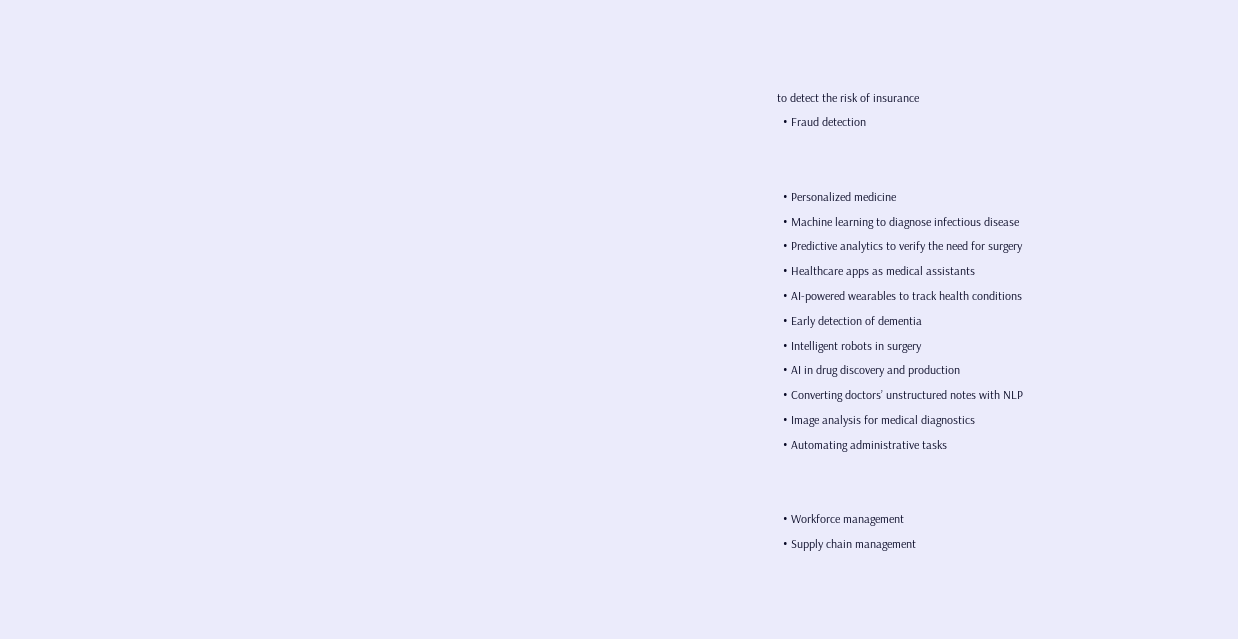to detect the risk of insurance
  • Fraud detection


  • Personalized medicine
  • Machine learning to diagnose infectious disease
  • Predictive analytics to verify the need for surgery
  • Healthcare apps as medical assistants
  • AI-powered wearables to track health conditions
  • Early detection of dementia
  • Intelligent robots in surgery
  • AI in drug discovery and production
  • Converting doctors’ unstructured notes with NLP
  • Image analysis for medical diagnostics
  • Automating administrative tasks


  • Workforce management
  • Supply chain management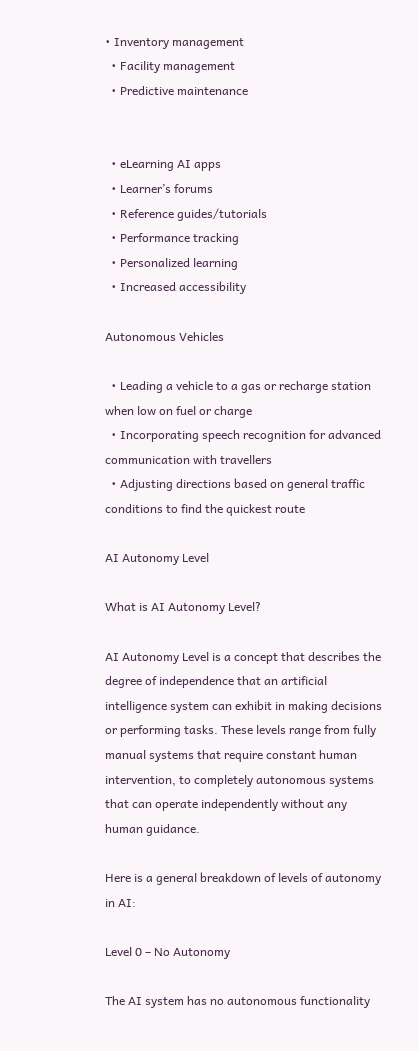• Inventory management
  • Facility management
  • Predictive maintenance


  • eLearning AI apps
  • Learner’s forums
  • Reference guides/tutorials
  • Performance tracking
  • Personalized learning
  • Increased accessibility

Autonomous Vehicles

  • Leading a vehicle to a gas or recharge station when low on fuel or charge
  • Incorporating speech recognition for advanced communication with travellers
  • Adjusting directions based on general traffic conditions to find the quickest route

AI Autonomy Level

What is AI Autonomy Level?

AI Autonomy Level is a concept that describes the degree of independence that an artificial intelligence system can exhibit in making decisions or performing tasks. These levels range from fully manual systems that require constant human intervention, to completely autonomous systems that can operate independently without any human guidance.

Here is a general breakdown of levels of autonomy in AI:

Level 0 – No Autonomy

The AI system has no autonomous functionality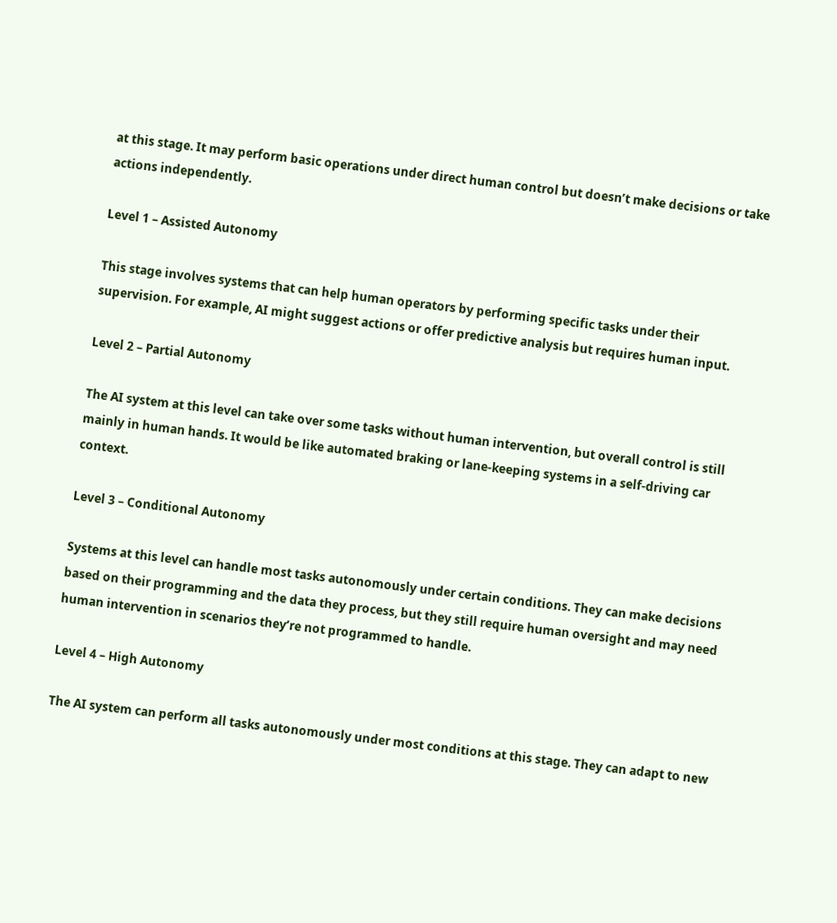at this stage. It may perform basic operations under direct human control but doesn’t make decisions or take actions independently.

Level 1 – Assisted Autonomy

This stage involves systems that can help human operators by performing specific tasks under their supervision. For example, AI might suggest actions or offer predictive analysis but requires human input.

Level 2 – Partial Autonomy

The AI system at this level can take over some tasks without human intervention, but overall control is still mainly in human hands. It would be like automated braking or lane-keeping systems in a self-driving car context.

Level 3 – Conditional Autonomy

Systems at this level can handle most tasks autonomously under certain conditions. They can make decisions based on their programming and the data they process, but they still require human oversight and may need human intervention in scenarios they’re not programmed to handle.

Level 4 – High Autonomy

The AI system can perform all tasks autonomously under most conditions at this stage. They can adapt to new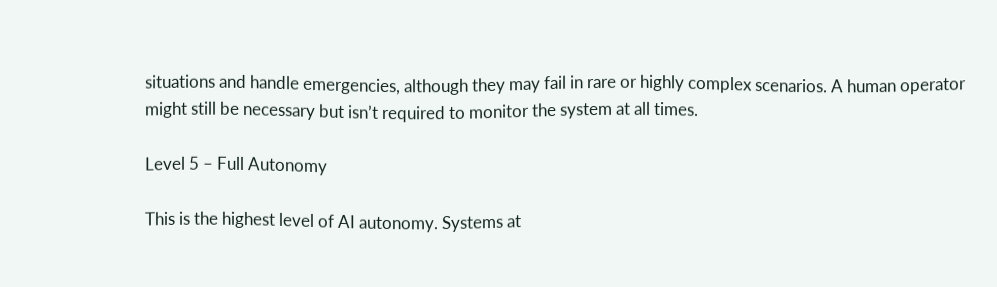situations and handle emergencies, although they may fail in rare or highly complex scenarios. A human operator might still be necessary but isn’t required to monitor the system at all times.

Level 5 – Full Autonomy

This is the highest level of AI autonomy. Systems at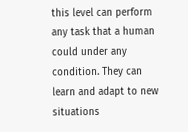this level can perform any task that a human could under any condition. They can learn and adapt to new situations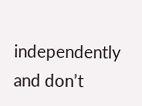independently and don’t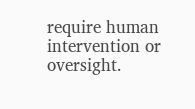require human intervention or oversight.